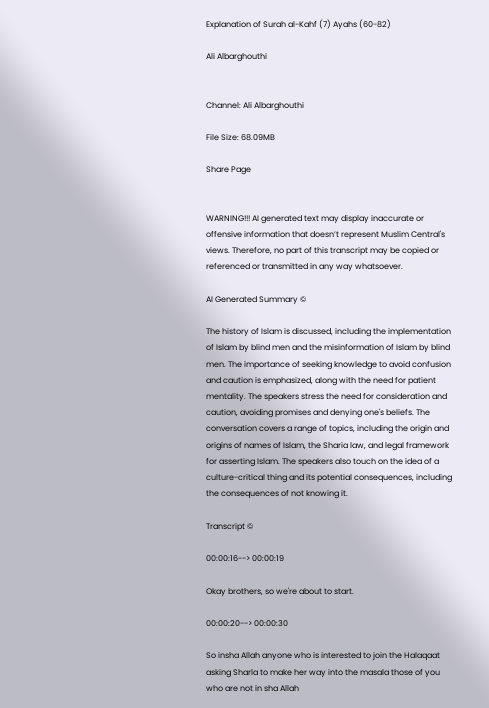Explanation of Surah al-Kahf (7) Ayahs (60-82)

Ali Albarghouthi


Channel: Ali Albarghouthi

File Size: 68.09MB

Share Page


WARNING!!! AI generated text may display inaccurate or offensive information that doesn’t represent Muslim Central's views. Therefore, no part of this transcript may be copied or referenced or transmitted in any way whatsoever.

AI Generated Summary ©

The history of Islam is discussed, including the implementation of Islam by blind men and the misinformation of Islam by blind men. The importance of seeking knowledge to avoid confusion and caution is emphasized, along with the need for patient mentality. The speakers stress the need for consideration and caution, avoiding promises and denying one's beliefs. The conversation covers a range of topics, including the origin and origins of names of Islam, the Sharia law, and legal framework for asserting Islam. The speakers also touch on the idea of a culture-critical thing and its potential consequences, including the consequences of not knowing it.

Transcript ©

00:00:16--> 00:00:19

Okay brothers, so we're about to start.

00:00:20--> 00:00:30

So insha Allah anyone who is interested to join the Halaqaat asking Sharla to make her way into the masala those of you who are not in sha Allah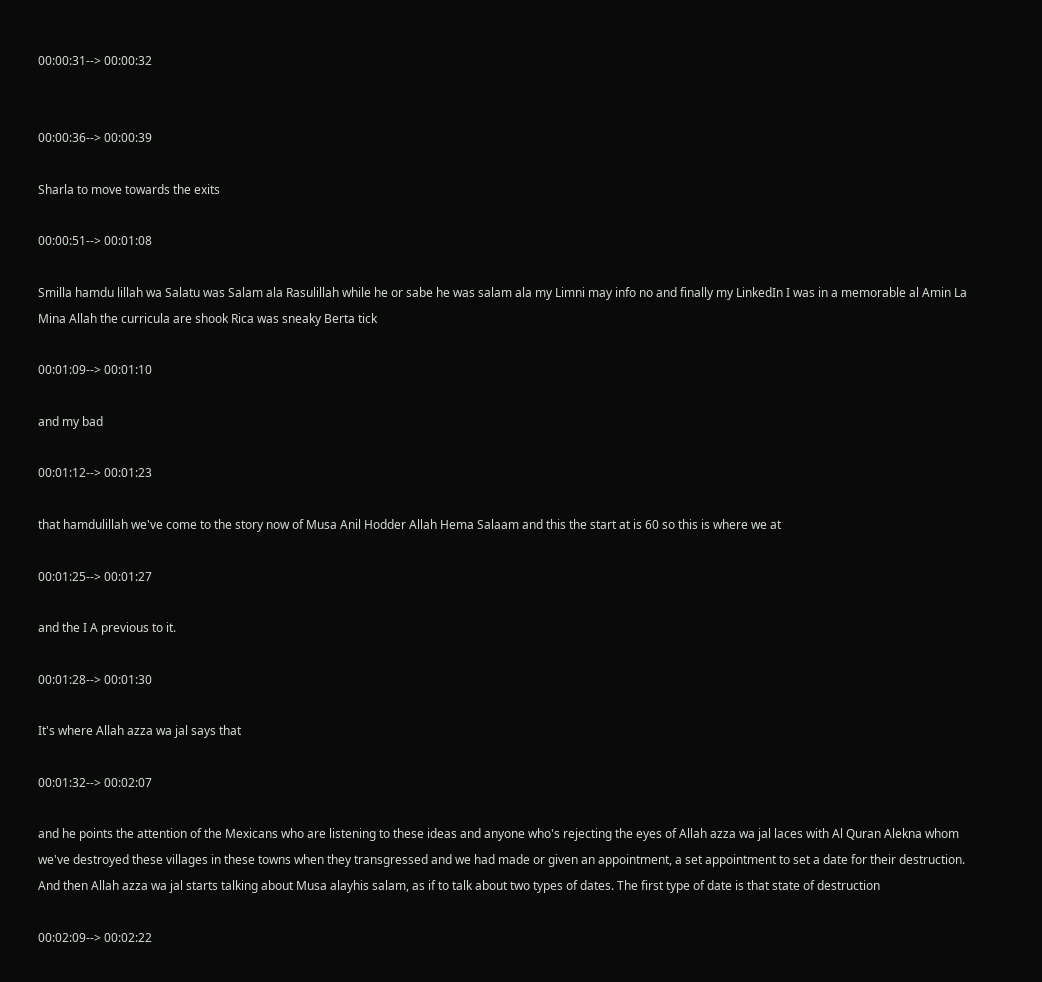00:00:31--> 00:00:32


00:00:36--> 00:00:39

Sharla to move towards the exits

00:00:51--> 00:01:08

Smilla hamdu lillah wa Salatu was Salam ala Rasulillah while he or sabe he was salam ala my Limni may info no and finally my LinkedIn I was in a memorable al Amin La Mina Allah the curricula are shook Rica was sneaky Berta tick

00:01:09--> 00:01:10

and my bad

00:01:12--> 00:01:23

that hamdulillah we've come to the story now of Musa Anil Hodder Allah Hema Salaam and this the start at is 60 so this is where we at

00:01:25--> 00:01:27

and the I A previous to it.

00:01:28--> 00:01:30

It's where Allah azza wa jal says that

00:01:32--> 00:02:07

and he points the attention of the Mexicans who are listening to these ideas and anyone who's rejecting the eyes of Allah azza wa jal laces with Al Quran Alekna whom we've destroyed these villages in these towns when they transgressed and we had made or given an appointment, a set appointment to set a date for their destruction. And then Allah azza wa jal starts talking about Musa alayhis salam, as if to talk about two types of dates. The first type of date is that state of destruction

00:02:09--> 00:02:22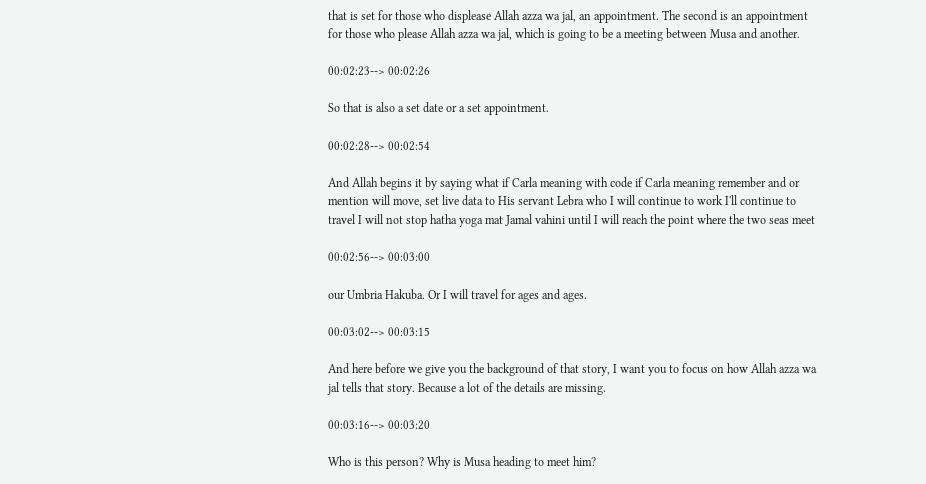that is set for those who displease Allah azza wa jal, an appointment. The second is an appointment for those who please Allah azza wa jal, which is going to be a meeting between Musa and another.

00:02:23--> 00:02:26

So that is also a set date or a set appointment.

00:02:28--> 00:02:54

And Allah begins it by saying what if Carla meaning with code if Carla meaning remember and or mention will move, set live data to His servant Lebra who I will continue to work I'll continue to travel I will not stop hatha yoga mat Jamal vahini until I will reach the point where the two seas meet

00:02:56--> 00:03:00

our Umbria Hakuba. Or I will travel for ages and ages.

00:03:02--> 00:03:15

And here before we give you the background of that story, I want you to focus on how Allah azza wa jal tells that story. Because a lot of the details are missing.

00:03:16--> 00:03:20

Who is this person? Why is Musa heading to meet him?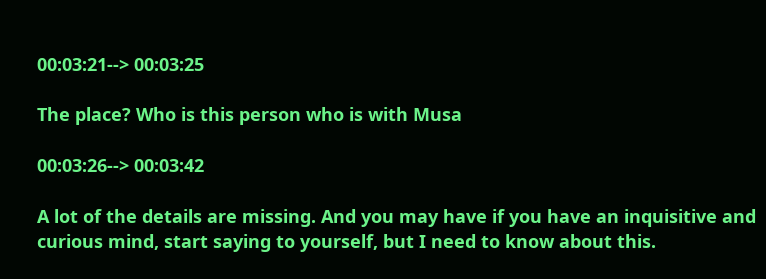00:03:21--> 00:03:25

The place? Who is this person who is with Musa

00:03:26--> 00:03:42

A lot of the details are missing. And you may have if you have an inquisitive and curious mind, start saying to yourself, but I need to know about this.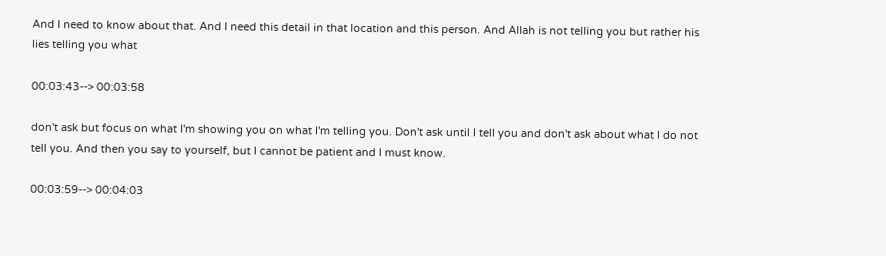And I need to know about that. And I need this detail in that location and this person. And Allah is not telling you but rather his lies telling you what

00:03:43--> 00:03:58

don't ask but focus on what I'm showing you on what I'm telling you. Don't ask until I tell you and don't ask about what I do not tell you. And then you say to yourself, but I cannot be patient and I must know.

00:03:59--> 00:04:03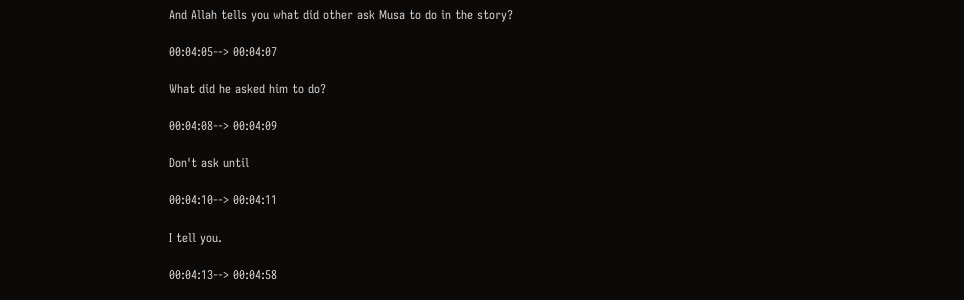And Allah tells you what did other ask Musa to do in the story?

00:04:05--> 00:04:07

What did he asked him to do?

00:04:08--> 00:04:09

Don't ask until

00:04:10--> 00:04:11

I tell you.

00:04:13--> 00:04:58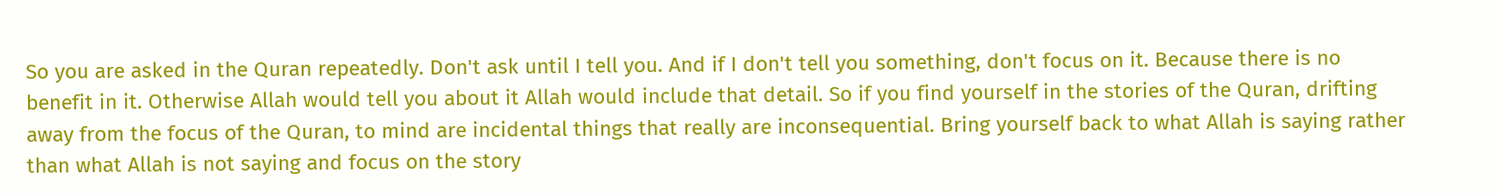So you are asked in the Quran repeatedly. Don't ask until I tell you. And if I don't tell you something, don't focus on it. Because there is no benefit in it. Otherwise Allah would tell you about it Allah would include that detail. So if you find yourself in the stories of the Quran, drifting away from the focus of the Quran, to mind are incidental things that really are inconsequential. Bring yourself back to what Allah is saying rather than what Allah is not saying and focus on the story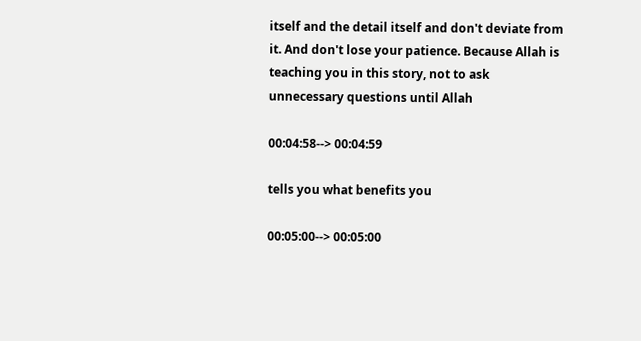itself and the detail itself and don't deviate from it. And don't lose your patience. Because Allah is teaching you in this story, not to ask unnecessary questions until Allah

00:04:58--> 00:04:59

tells you what benefits you

00:05:00--> 00:05:00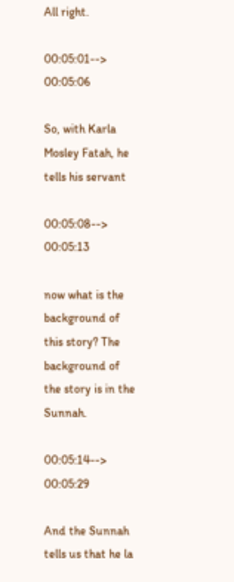All right.

00:05:01--> 00:05:06

So, with Karla Mosley Fatah, he tells his servant

00:05:08--> 00:05:13

now what is the background of this story? The background of the story is in the Sunnah.

00:05:14--> 00:05:29

And the Sunnah tells us that he la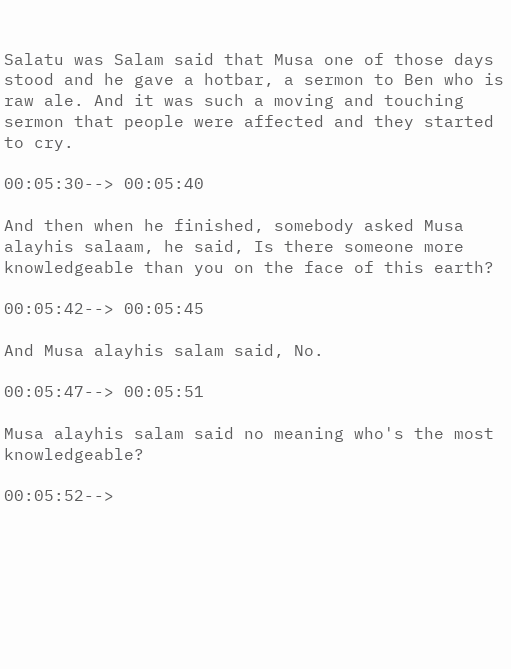Salatu was Salam said that Musa one of those days stood and he gave a hotbar, a sermon to Ben who is raw ale. And it was such a moving and touching sermon that people were affected and they started to cry.

00:05:30--> 00:05:40

And then when he finished, somebody asked Musa alayhis salaam, he said, Is there someone more knowledgeable than you on the face of this earth?

00:05:42--> 00:05:45

And Musa alayhis salam said, No.

00:05:47--> 00:05:51

Musa alayhis salam said no meaning who's the most knowledgeable?

00:05:52-->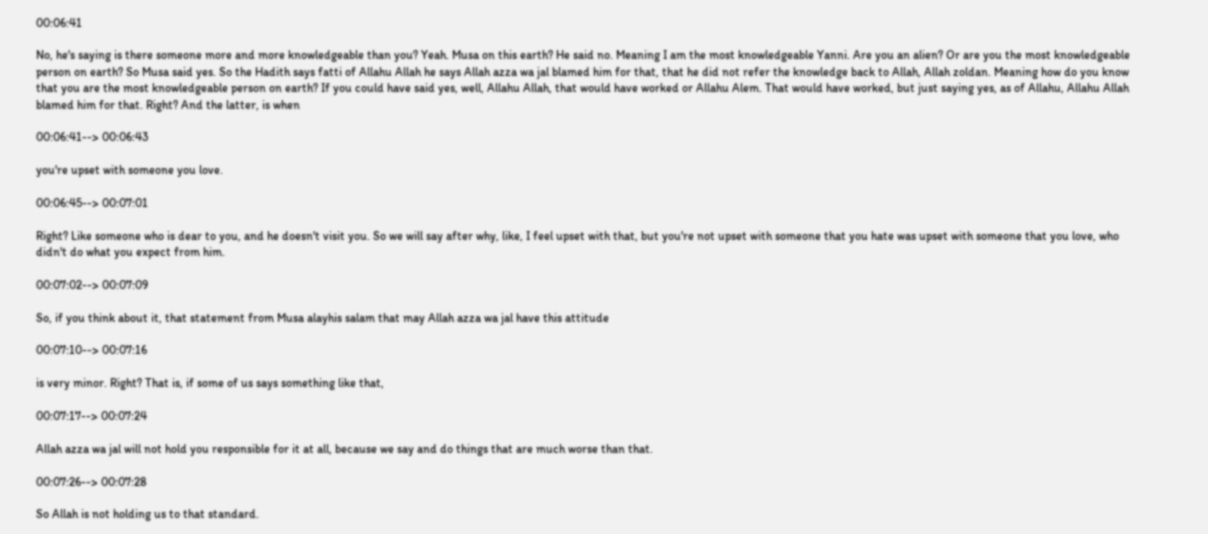00:06:41

No, he's saying is there someone more and more knowledgeable than you? Yeah. Musa on this earth? He said no. Meaning I am the most knowledgeable Yanni. Are you an alien? Or are you the most knowledgeable person on earth? So Musa said yes. So the Hadith says fatti of Allahu Allah he says Allah azza wa jal blamed him for that, that he did not refer the knowledge back to Allah, Allah zoldan. Meaning how do you know that you are the most knowledgeable person on earth? If you could have said yes, well, Allahu Allah, that would have worked or Allahu Alem. That would have worked, but just saying yes, as of Allahu, Allahu Allah blamed him for that. Right? And the latter, is when

00:06:41--> 00:06:43

you're upset with someone you love.

00:06:45--> 00:07:01

Right? Like someone who is dear to you, and he doesn't visit you. So we will say after why, like, I feel upset with that, but you're not upset with someone that you hate was upset with someone that you love, who didn't do what you expect from him.

00:07:02--> 00:07:09

So, if you think about it, that statement from Musa alayhis salam that may Allah azza wa jal have this attitude

00:07:10--> 00:07:16

is very minor. Right? That is, if some of us says something like that,

00:07:17--> 00:07:24

Allah azza wa jal will not hold you responsible for it at all, because we say and do things that are much worse than that.

00:07:26--> 00:07:28

So Allah is not holding us to that standard.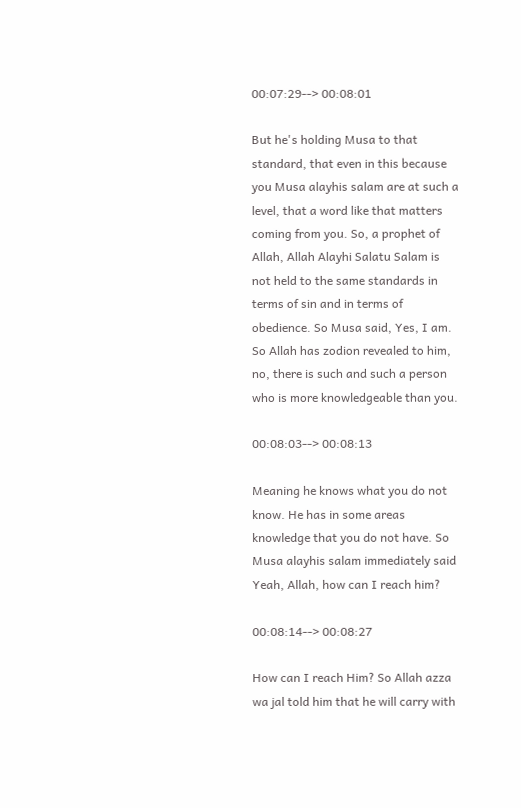00:07:29--> 00:08:01

But he's holding Musa to that standard, that even in this because you Musa alayhis salam are at such a level, that a word like that matters coming from you. So, a prophet of Allah, Allah Alayhi Salatu Salam is not held to the same standards in terms of sin and in terms of obedience. So Musa said, Yes, I am. So Allah has zodion revealed to him, no, there is such and such a person who is more knowledgeable than you.

00:08:03--> 00:08:13

Meaning he knows what you do not know. He has in some areas knowledge that you do not have. So Musa alayhis salam immediately said Yeah, Allah, how can I reach him?

00:08:14--> 00:08:27

How can I reach Him? So Allah azza wa jal told him that he will carry with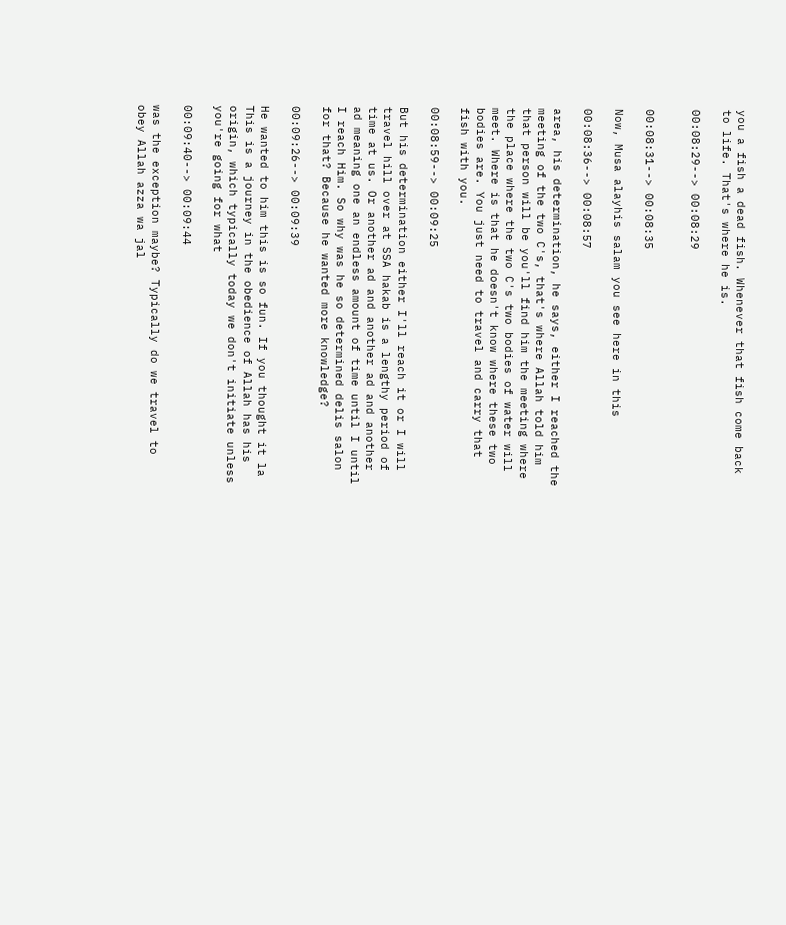you a fish a dead fish. Whenever that fish come back to life. That's where he is.

00:08:29--> 00:08:29


00:08:31--> 00:08:35

Now, Musa alayhis salam you see here in this

00:08:36--> 00:08:57

area, his determination, he says, either I reached the meeting of the two C's, that's where Allah told him that person will be you'll find him the meeting where the place where the two C's two bodies of water will meet. Where is that he doesn't know where these two bodies are. You just need to travel and carry that fish with you.

00:08:59--> 00:09:25

But his determination either I'll reach it or I will travel hill over at SSA hakab is a lengthy period of time at us. Or another ad and another ad and another ad meaning one an endless amount of time until I until I reach Him. So why was he so determined delis salon for that? Because he wanted more knowledge?

00:09:26--> 00:09:39

He wanted to him this is so fun. If you thought it la This is a journey in the obedience of Allah has his origin, which typically today we don't initiate unless you're going for what

00:09:40--> 00:09:44

was the exception maybe? Typically do we travel to obey Allah azza wa jal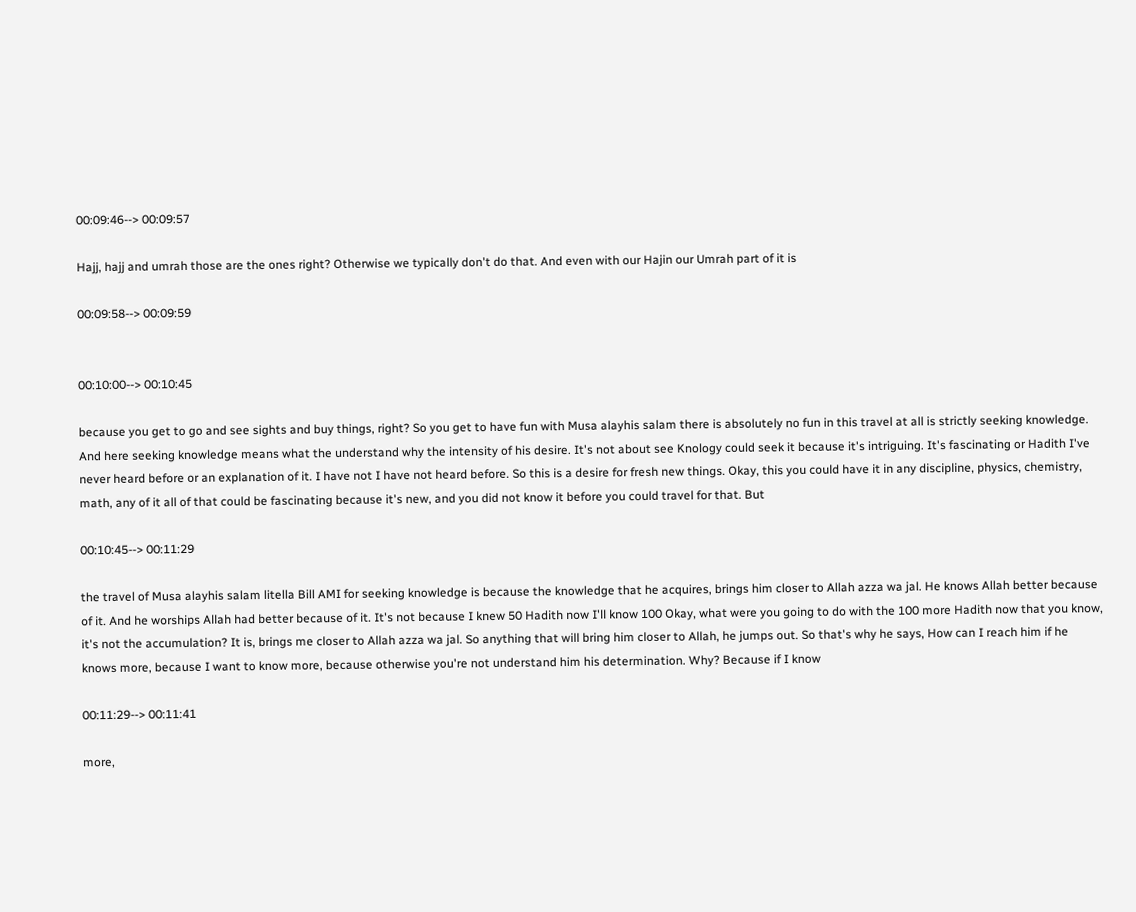00:09:46--> 00:09:57

Hajj, hajj and umrah those are the ones right? Otherwise we typically don't do that. And even with our Hajin our Umrah part of it is

00:09:58--> 00:09:59


00:10:00--> 00:10:45

because you get to go and see sights and buy things, right? So you get to have fun with Musa alayhis salam there is absolutely no fun in this travel at all is strictly seeking knowledge. And here seeking knowledge means what the understand why the intensity of his desire. It's not about see Knology could seek it because it's intriguing. It's fascinating or Hadith I've never heard before or an explanation of it. I have not I have not heard before. So this is a desire for fresh new things. Okay, this you could have it in any discipline, physics, chemistry, math, any of it all of that could be fascinating because it's new, and you did not know it before you could travel for that. But

00:10:45--> 00:11:29

the travel of Musa alayhis salam litella Bill AMI for seeking knowledge is because the knowledge that he acquires, brings him closer to Allah azza wa jal. He knows Allah better because of it. And he worships Allah had better because of it. It's not because I knew 50 Hadith now I'll know 100 Okay, what were you going to do with the 100 more Hadith now that you know, it's not the accumulation? It is, brings me closer to Allah azza wa jal. So anything that will bring him closer to Allah, he jumps out. So that's why he says, How can I reach him if he knows more, because I want to know more, because otherwise you're not understand him his determination. Why? Because if I know

00:11:29--> 00:11:41

more,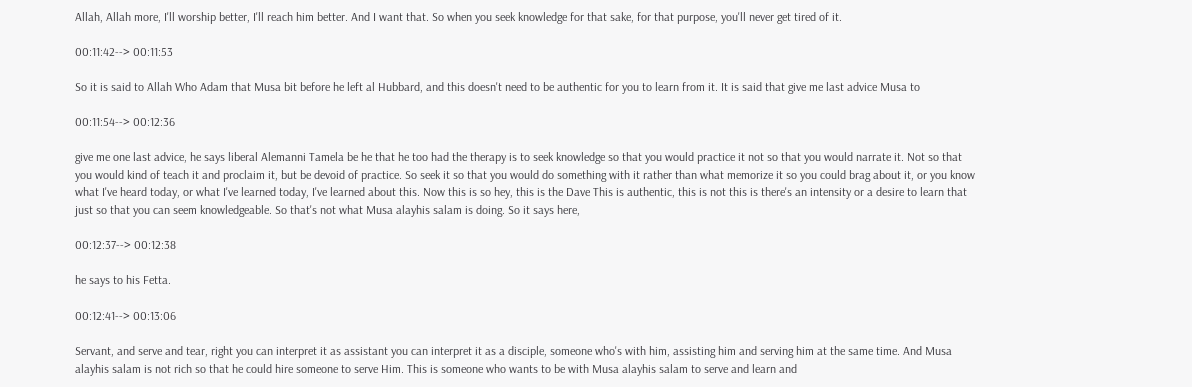Allah, Allah more, I'll worship better, I'll reach him better. And I want that. So when you seek knowledge for that sake, for that purpose, you'll never get tired of it.

00:11:42--> 00:11:53

So it is said to Allah Who Adam that Musa bit before he left al Hubbard, and this doesn't need to be authentic for you to learn from it. It is said that give me last advice Musa to

00:11:54--> 00:12:36

give me one last advice, he says liberal Alemanni Tamela be he that he too had the therapy is to seek knowledge so that you would practice it not so that you would narrate it. Not so that you would kind of teach it and proclaim it, but be devoid of practice. So seek it so that you would do something with it rather than what memorize it so you could brag about it, or you know what I've heard today, or what I've learned today, I've learned about this. Now this is so hey, this is the Dave This is authentic, this is not this is there's an intensity or a desire to learn that just so that you can seem knowledgeable. So that's not what Musa alayhis salam is doing. So it says here,

00:12:37--> 00:12:38

he says to his Fetta.

00:12:41--> 00:13:06

Servant, and serve and tear, right you can interpret it as assistant you can interpret it as a disciple, someone who's with him, assisting him and serving him at the same time. And Musa alayhis salam is not rich so that he could hire someone to serve Him. This is someone who wants to be with Musa alayhis salam to serve and learn and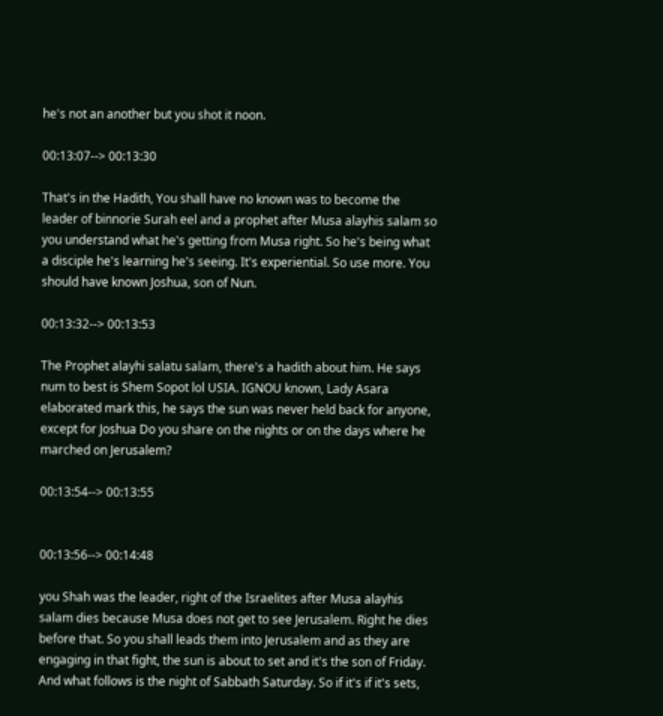he's not an another but you shot it noon.

00:13:07--> 00:13:30

That's in the Hadith, You shall have no known was to become the leader of binnorie Surah eel and a prophet after Musa alayhis salam so you understand what he's getting from Musa right. So he's being what a disciple he's learning he's seeing. It's experiential. So use more. You should have known Joshua, son of Nun.

00:13:32--> 00:13:53

The Prophet alayhi salatu salam, there's a hadith about him. He says num to best is Shem Sopot lol USIA. IGNOU known, Lady Asara elaborated mark this, he says the sun was never held back for anyone, except for Joshua Do you share on the nights or on the days where he marched on Jerusalem?

00:13:54--> 00:13:55


00:13:56--> 00:14:48

you Shah was the leader, right of the Israelites after Musa alayhis salam dies because Musa does not get to see Jerusalem. Right he dies before that. So you shall leads them into Jerusalem and as they are engaging in that fight, the sun is about to set and it's the son of Friday. And what follows is the night of Sabbath Saturday. So if it's if it's sets,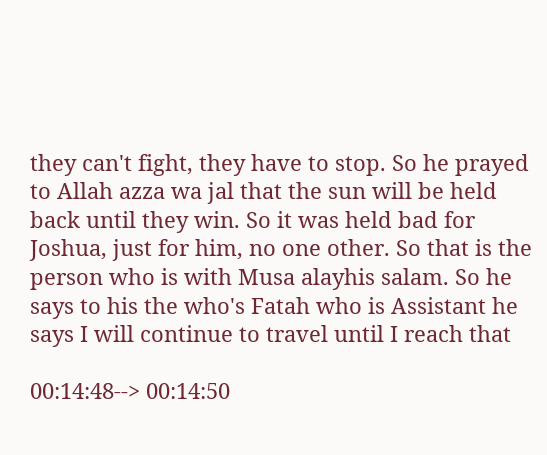they can't fight, they have to stop. So he prayed to Allah azza wa jal that the sun will be held back until they win. So it was held bad for Joshua, just for him, no one other. So that is the person who is with Musa alayhis salam. So he says to his the who's Fatah who is Assistant he says I will continue to travel until I reach that

00:14:48--> 00:14:50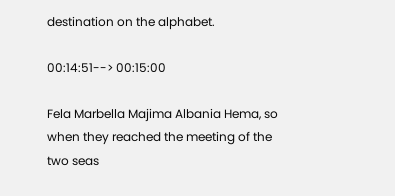destination on the alphabet.

00:14:51--> 00:15:00

Fela Marbella Majima Albania Hema, so when they reached the meeting of the two seas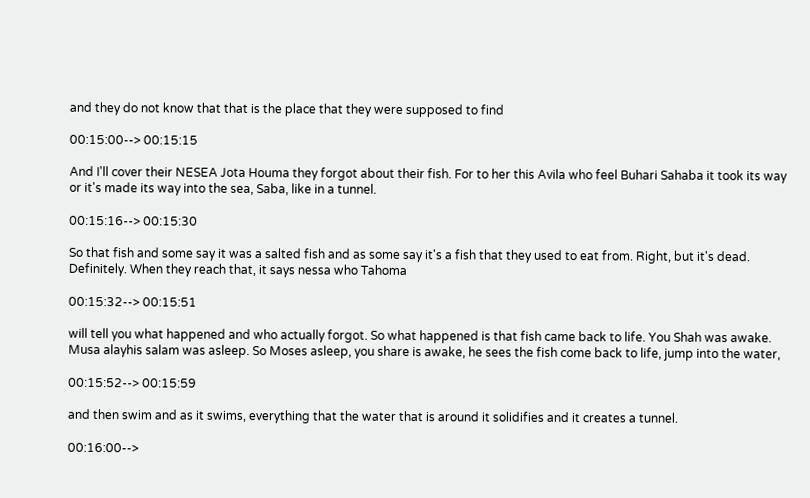and they do not know that that is the place that they were supposed to find

00:15:00--> 00:15:15

And I'll cover their NESEA Jota Houma they forgot about their fish. For to her this Avila who feel Buhari Sahaba it took its way or it's made its way into the sea, Saba, like in a tunnel.

00:15:16--> 00:15:30

So that fish and some say it was a salted fish and as some say it's a fish that they used to eat from. Right, but it's dead. Definitely. When they reach that, it says nessa who Tahoma

00:15:32--> 00:15:51

will tell you what happened and who actually forgot. So what happened is that fish came back to life. You Shah was awake. Musa alayhis salam was asleep. So Moses asleep, you share is awake, he sees the fish come back to life, jump into the water,

00:15:52--> 00:15:59

and then swim and as it swims, everything that the water that is around it solidifies and it creates a tunnel.

00:16:00-->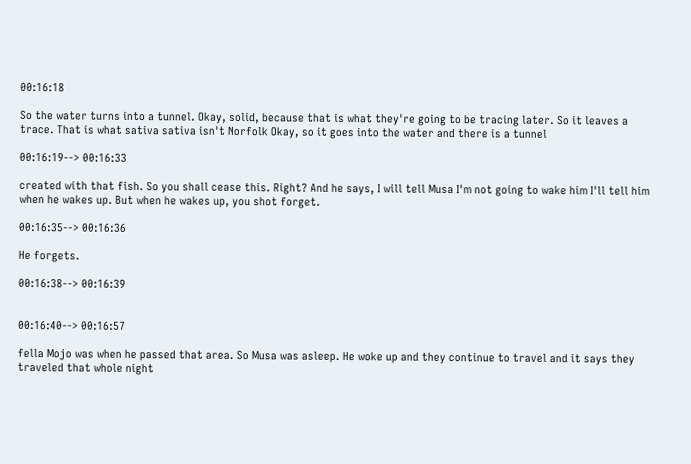00:16:18

So the water turns into a tunnel. Okay, solid, because that is what they're going to be tracing later. So it leaves a trace. That is what sativa sativa isn't Norfolk Okay, so it goes into the water and there is a tunnel

00:16:19--> 00:16:33

created with that fish. So you shall cease this. Right? And he says, I will tell Musa I'm not going to wake him I'll tell him when he wakes up. But when he wakes up, you shot forget.

00:16:35--> 00:16:36

He forgets.

00:16:38--> 00:16:39


00:16:40--> 00:16:57

fella Mojo was when he passed that area. So Musa was asleep. He woke up and they continue to travel and it says they traveled that whole night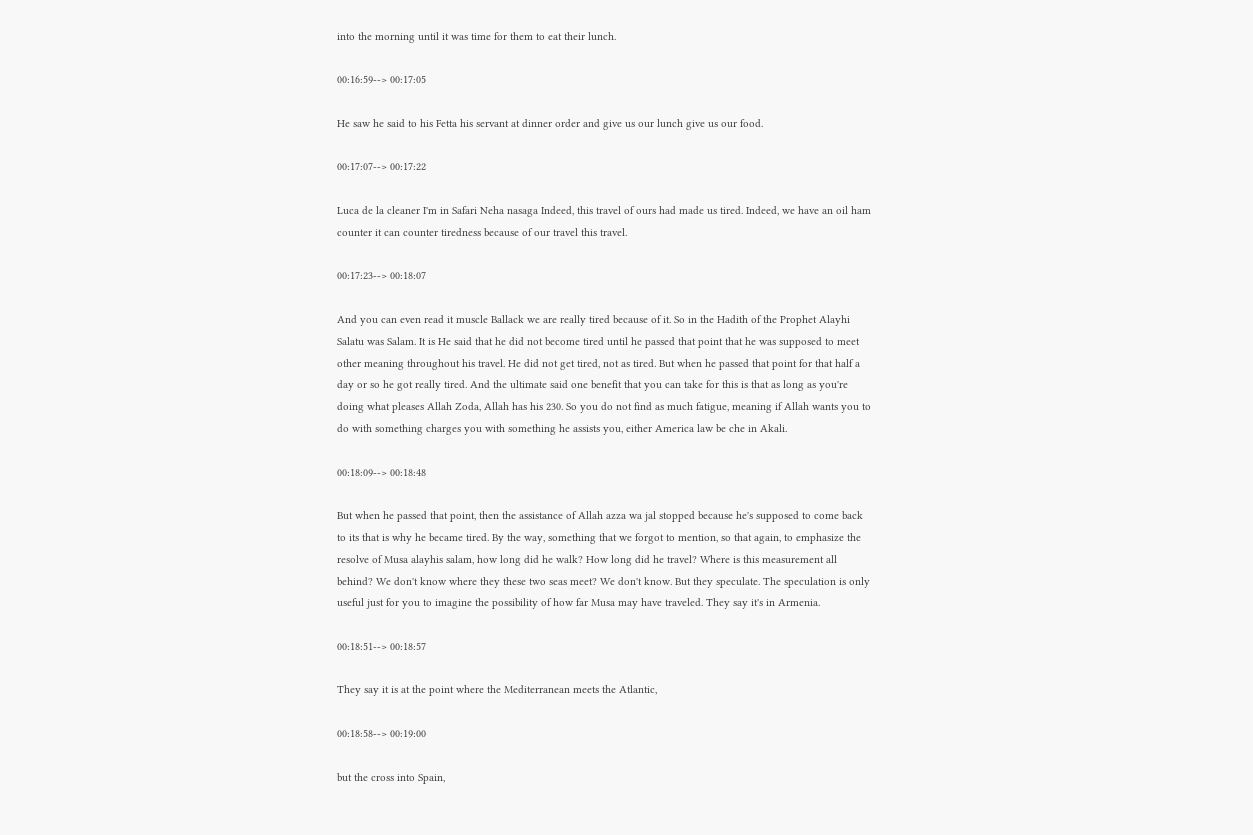into the morning until it was time for them to eat their lunch.

00:16:59--> 00:17:05

He saw he said to his Fetta his servant at dinner order and give us our lunch give us our food.

00:17:07--> 00:17:22

Luca de la cleaner I'm in Safari Neha nasaga Indeed, this travel of ours had made us tired. Indeed, we have an oil ham counter it can counter tiredness because of our travel this travel.

00:17:23--> 00:18:07

And you can even read it muscle Ballack we are really tired because of it. So in the Hadith of the Prophet Alayhi Salatu was Salam. It is He said that he did not become tired until he passed that point that he was supposed to meet other meaning throughout his travel. He did not get tired, not as tired. But when he passed that point for that half a day or so he got really tired. And the ultimate said one benefit that you can take for this is that as long as you're doing what pleases Allah Zoda, Allah has his 230. So you do not find as much fatigue, meaning if Allah wants you to do with something charges you with something he assists you, either America law be che in Akali.

00:18:09--> 00:18:48

But when he passed that point, then the assistance of Allah azza wa jal stopped because he's supposed to come back to its that is why he became tired. By the way, something that we forgot to mention, so that again, to emphasize the resolve of Musa alayhis salam, how long did he walk? How long did he travel? Where is this measurement all behind? We don't know where they these two seas meet? We don't know. But they speculate. The speculation is only useful just for you to imagine the possibility of how far Musa may have traveled. They say it's in Armenia.

00:18:51--> 00:18:57

They say it is at the point where the Mediterranean meets the Atlantic,

00:18:58--> 00:19:00

but the cross into Spain,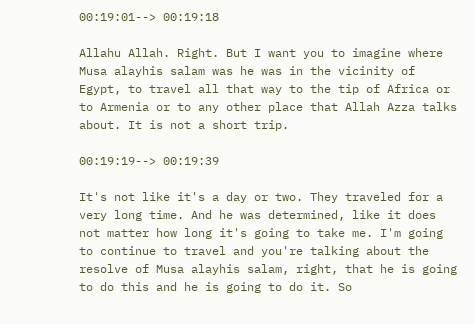00:19:01--> 00:19:18

Allahu Allah. Right. But I want you to imagine where Musa alayhis salam was he was in the vicinity of Egypt, to travel all that way to the tip of Africa or to Armenia or to any other place that Allah Azza talks about. It is not a short trip.

00:19:19--> 00:19:39

It's not like it's a day or two. They traveled for a very long time. And he was determined, like it does not matter how long it's going to take me. I'm going to continue to travel and you're talking about the resolve of Musa alayhis salam, right, that he is going to do this and he is going to do it. So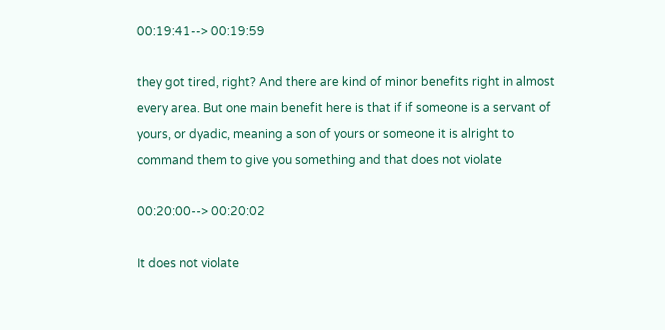00:19:41--> 00:19:59

they got tired, right? And there are kind of minor benefits right in almost every area. But one main benefit here is that if if someone is a servant of yours, or dyadic, meaning a son of yours or someone it is alright to command them to give you something and that does not violate

00:20:00--> 00:20:02

It does not violate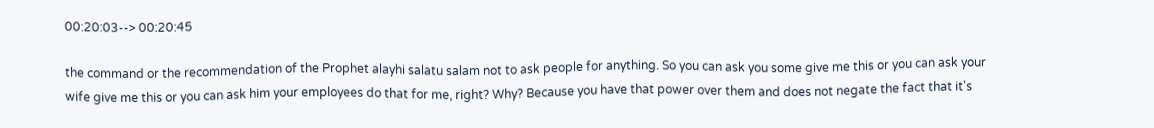00:20:03--> 00:20:45

the command or the recommendation of the Prophet alayhi salatu salam not to ask people for anything. So you can ask you some give me this or you can ask your wife give me this or you can ask him your employees do that for me, right? Why? Because you have that power over them and does not negate the fact that it's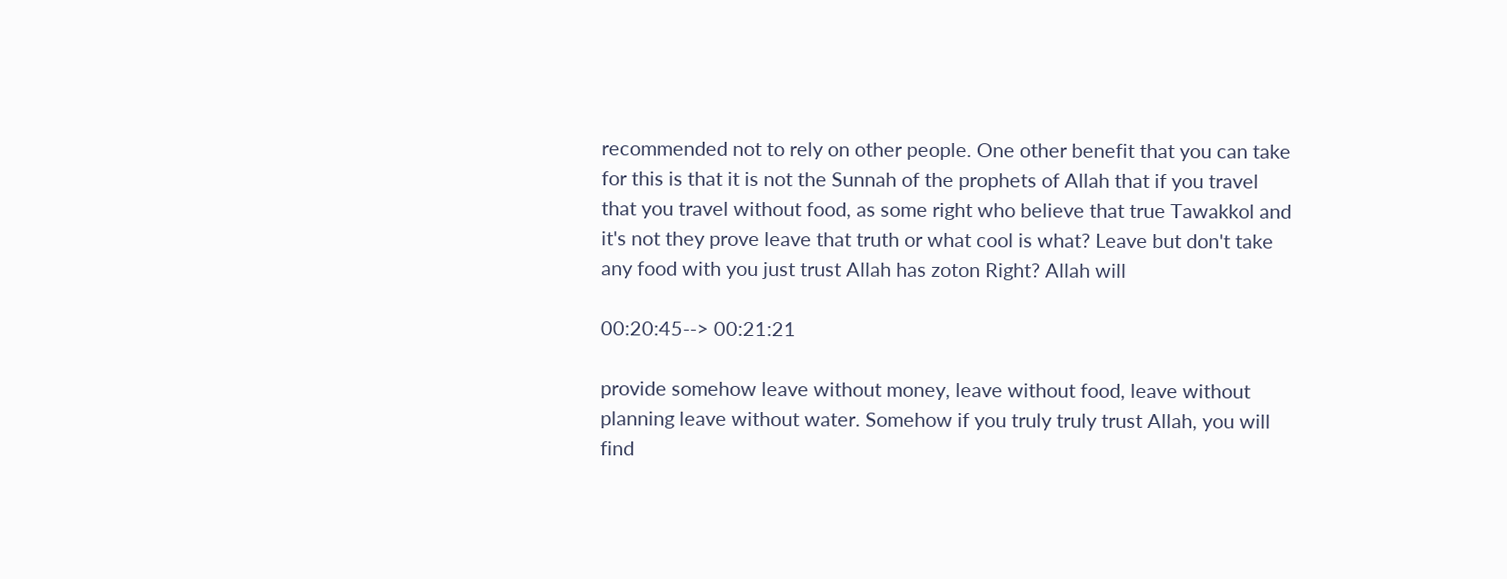recommended not to rely on other people. One other benefit that you can take for this is that it is not the Sunnah of the prophets of Allah that if you travel that you travel without food, as some right who believe that true Tawakkol and it's not they prove leave that truth or what cool is what? Leave but don't take any food with you just trust Allah has zoton Right? Allah will

00:20:45--> 00:21:21

provide somehow leave without money, leave without food, leave without planning leave without water. Somehow if you truly truly trust Allah, you will find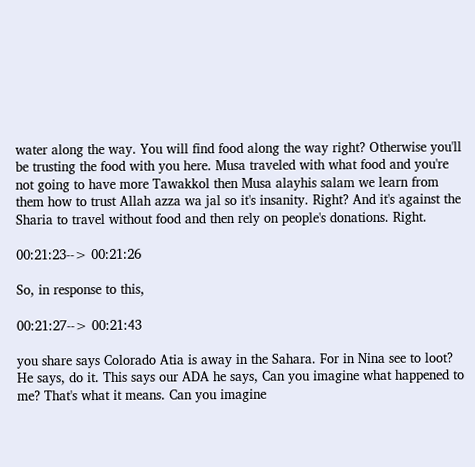water along the way. You will find food along the way right? Otherwise you'll be trusting the food with you here. Musa traveled with what food and you're not going to have more Tawakkol then Musa alayhis salam we learn from them how to trust Allah azza wa jal so it's insanity. Right? And it's against the Sharia to travel without food and then rely on people's donations. Right.

00:21:23--> 00:21:26

So, in response to this,

00:21:27--> 00:21:43

you share says Colorado Atia is away in the Sahara. For in Nina see to loot? He says, do it. This says our ADA he says, Can you imagine what happened to me? That's what it means. Can you imagine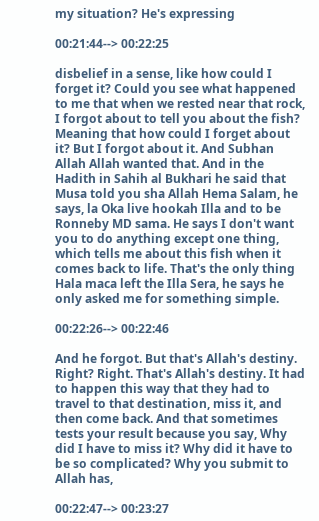my situation? He's expressing

00:21:44--> 00:22:25

disbelief in a sense, like how could I forget it? Could you see what happened to me that when we rested near that rock, I forgot about to tell you about the fish? Meaning that how could I forget about it? But I forgot about it. And Subhan Allah Allah wanted that. And in the Hadith in Sahih al Bukhari he said that Musa told you sha Allah Hema Salam, he says, la Oka live hookah Illa and to be Ronneby MD sama. He says I don't want you to do anything except one thing, which tells me about this fish when it comes back to life. That's the only thing Hala maca left the Illa Sera, he says he only asked me for something simple.

00:22:26--> 00:22:46

And he forgot. But that's Allah's destiny. Right? Right. That's Allah's destiny. It had to happen this way that they had to travel to that destination, miss it, and then come back. And that sometimes tests your result because you say, Why did I have to miss it? Why did it have to be so complicated? Why you submit to Allah has,

00:22:47--> 00:23:27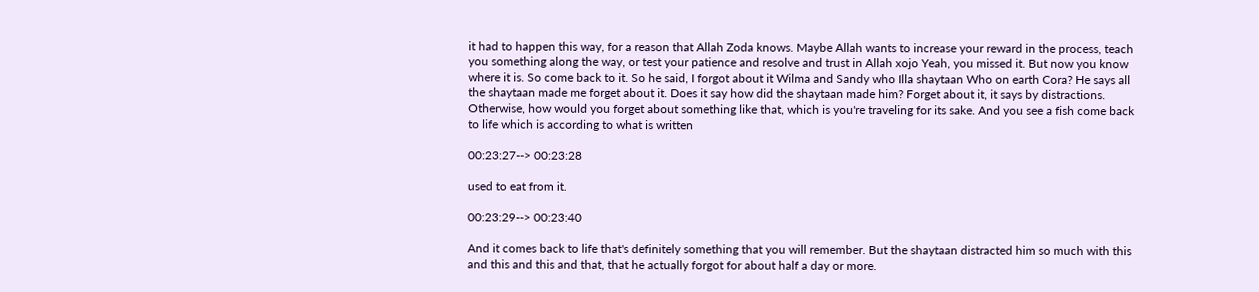it had to happen this way, for a reason that Allah Zoda knows. Maybe Allah wants to increase your reward in the process, teach you something along the way, or test your patience and resolve and trust in Allah xojo Yeah, you missed it. But now you know where it is. So come back to it. So he said, I forgot about it Wilma and Sandy who Illa shaytaan Who on earth Cora? He says all the shaytaan made me forget about it. Does it say how did the shaytaan made him? Forget about it, it says by distractions. Otherwise, how would you forget about something like that, which is you're traveling for its sake. And you see a fish come back to life which is according to what is written

00:23:27--> 00:23:28

used to eat from it.

00:23:29--> 00:23:40

And it comes back to life that's definitely something that you will remember. But the shaytaan distracted him so much with this and this and this and that, that he actually forgot for about half a day or more.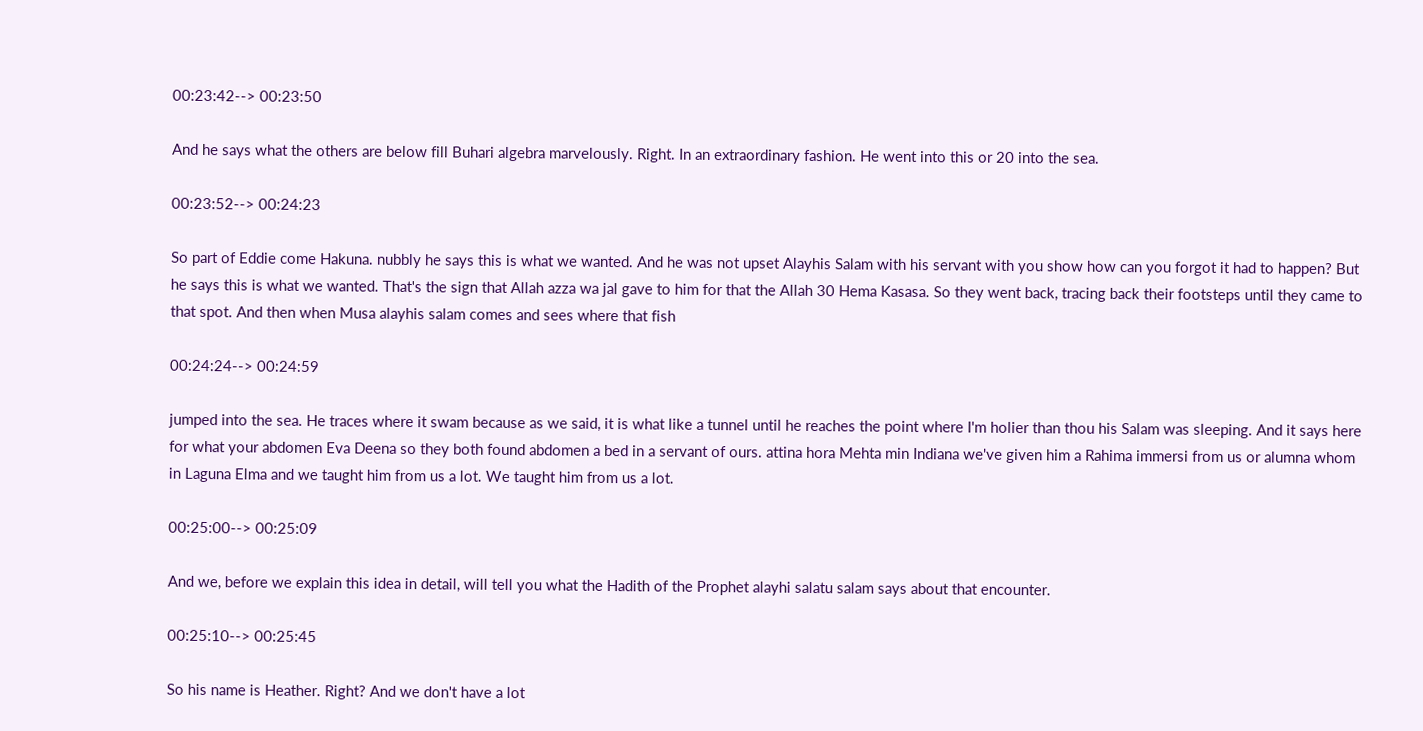00:23:42--> 00:23:50

And he says what the others are below fill Buhari algebra marvelously. Right. In an extraordinary fashion. He went into this or 20 into the sea.

00:23:52--> 00:24:23

So part of Eddie come Hakuna. nubbly he says this is what we wanted. And he was not upset Alayhis Salam with his servant with you show how can you forgot it had to happen? But he says this is what we wanted. That's the sign that Allah azza wa jal gave to him for that the Allah 30 Hema Kasasa. So they went back, tracing back their footsteps until they came to that spot. And then when Musa alayhis salam comes and sees where that fish

00:24:24--> 00:24:59

jumped into the sea. He traces where it swam because as we said, it is what like a tunnel until he reaches the point where I'm holier than thou his Salam was sleeping. And it says here for what your abdomen Eva Deena so they both found abdomen a bed in a servant of ours. attina hora Mehta min Indiana we've given him a Rahima immersi from us or alumna whom in Laguna Elma and we taught him from us a lot. We taught him from us a lot.

00:25:00--> 00:25:09

And we, before we explain this idea in detail, will tell you what the Hadith of the Prophet alayhi salatu salam says about that encounter.

00:25:10--> 00:25:45

So his name is Heather. Right? And we don't have a lot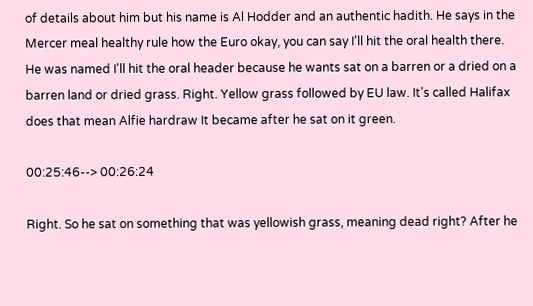of details about him but his name is Al Hodder and an authentic hadith. He says in the Mercer meal healthy rule how the Euro okay, you can say I'll hit the oral health there. He was named I'll hit the oral header because he wants sat on a barren or a dried on a barren land or dried grass. Right. Yellow grass followed by EU law. It's called Halifax does that mean Alfie hardraw It became after he sat on it green.

00:25:46--> 00:26:24

Right. So he sat on something that was yellowish grass, meaning dead right? After he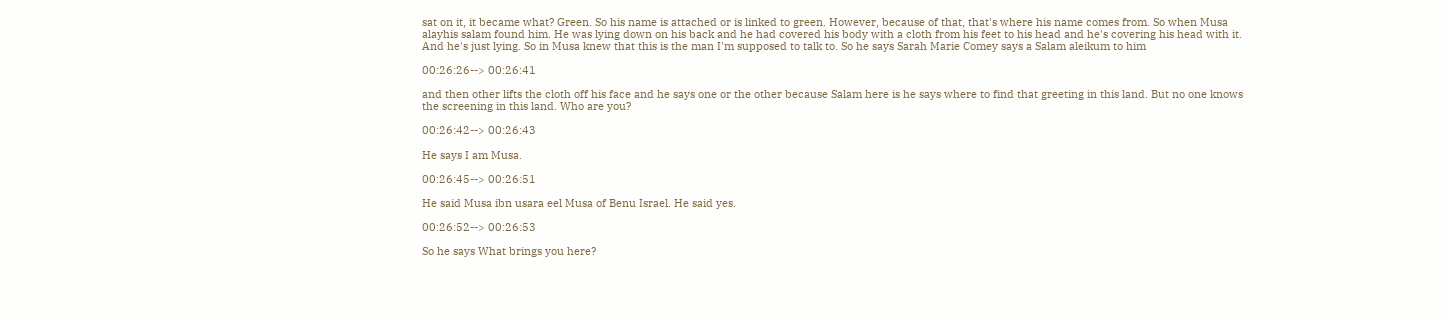sat on it, it became what? Green. So his name is attached or is linked to green. However, because of that, that's where his name comes from. So when Musa alayhis salam found him. He was lying down on his back and he had covered his body with a cloth from his feet to his head and he's covering his head with it. And he's just lying. So in Musa knew that this is the man I'm supposed to talk to. So he says Sarah Marie Comey says a Salam aleikum to him

00:26:26--> 00:26:41

and then other lifts the cloth off his face and he says one or the other because Salam here is he says where to find that greeting in this land. But no one knows the screening in this land. Who are you?

00:26:42--> 00:26:43

He says I am Musa.

00:26:45--> 00:26:51

He said Musa ibn usara eel Musa of Benu Israel. He said yes.

00:26:52--> 00:26:53

So he says What brings you here?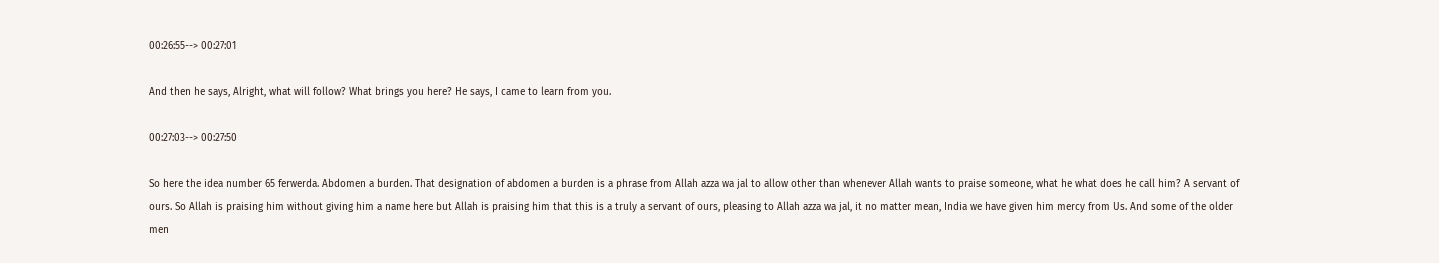00:26:55--> 00:27:01

And then he says, Alright, what will follow? What brings you here? He says, I came to learn from you.

00:27:03--> 00:27:50

So here the idea number 65 ferwerda. Abdomen a burden. That designation of abdomen a burden is a phrase from Allah azza wa jal to allow other than whenever Allah wants to praise someone, what he what does he call him? A servant of ours. So Allah is praising him without giving him a name here but Allah is praising him that this is a truly a servant of ours, pleasing to Allah azza wa jal, it no matter mean, India we have given him mercy from Us. And some of the older men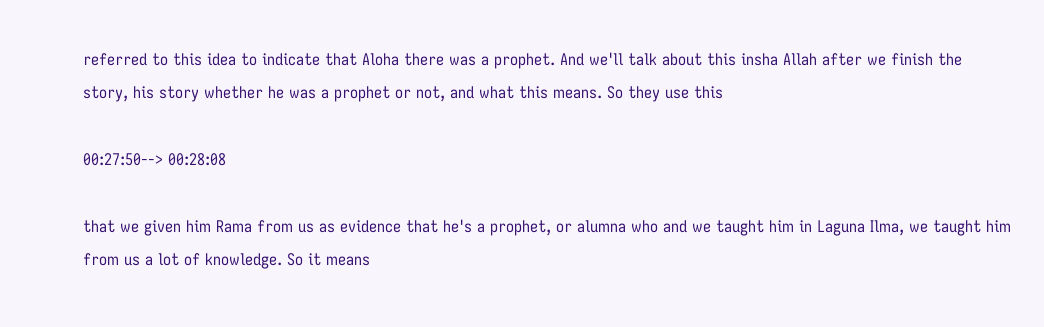referred to this idea to indicate that Aloha there was a prophet. And we'll talk about this insha Allah after we finish the story, his story whether he was a prophet or not, and what this means. So they use this

00:27:50--> 00:28:08

that we given him Rama from us as evidence that he's a prophet, or alumna who and we taught him in Laguna Ilma, we taught him from us a lot of knowledge. So it means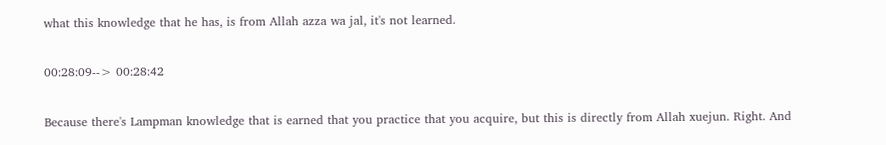what this knowledge that he has, is from Allah azza wa jal, it's not learned.

00:28:09--> 00:28:42

Because there's Lampman knowledge that is earned that you practice that you acquire, but this is directly from Allah xuejun. Right. And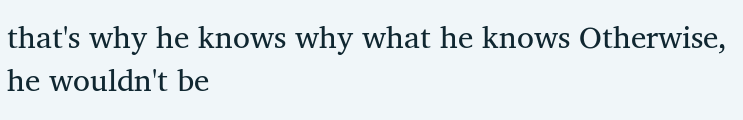that's why he knows why what he knows Otherwise, he wouldn't be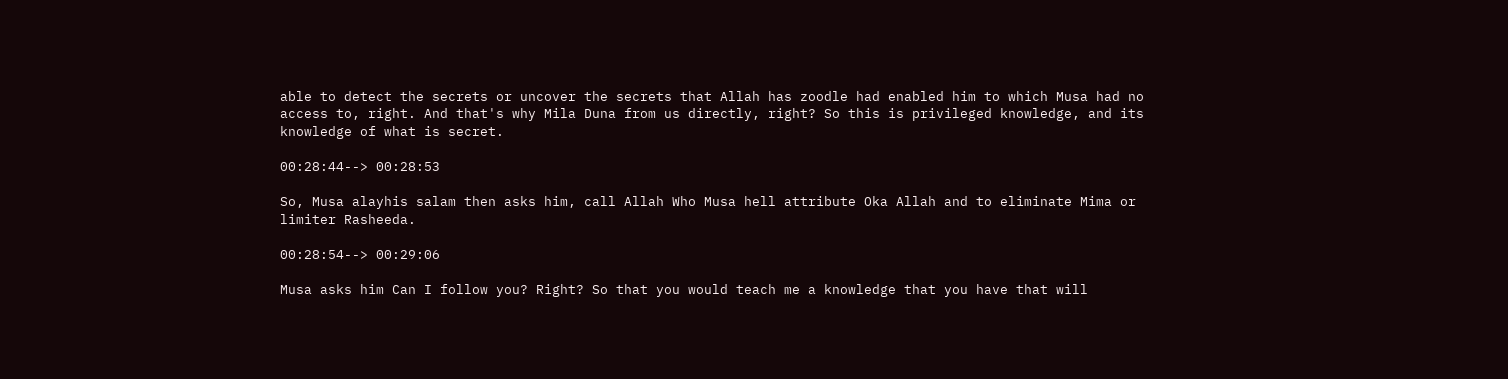able to detect the secrets or uncover the secrets that Allah has zoodle had enabled him to which Musa had no access to, right. And that's why Mila Duna from us directly, right? So this is privileged knowledge, and its knowledge of what is secret.

00:28:44--> 00:28:53

So, Musa alayhis salam then asks him, call Allah Who Musa hell attribute Oka Allah and to eliminate Mima or limiter Rasheeda.

00:28:54--> 00:29:06

Musa asks him Can I follow you? Right? So that you would teach me a knowledge that you have that will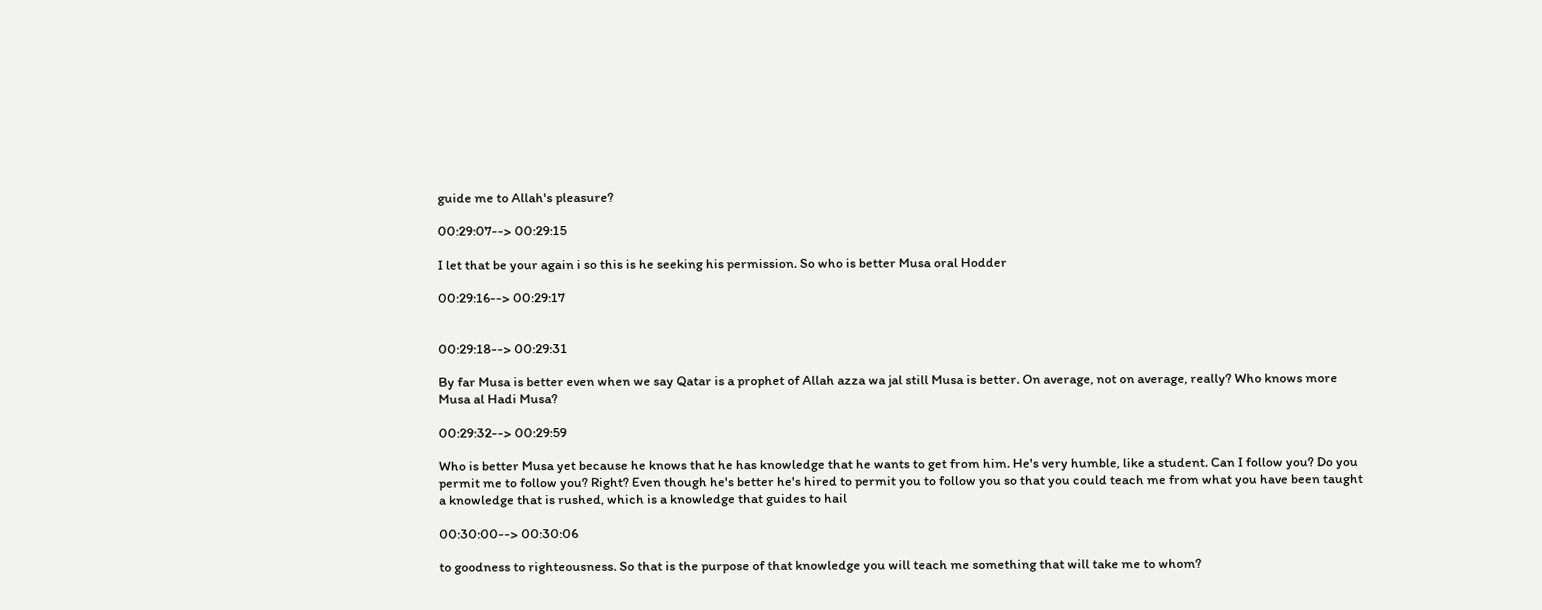guide me to Allah's pleasure?

00:29:07--> 00:29:15

I let that be your again i so this is he seeking his permission. So who is better Musa oral Hodder

00:29:16--> 00:29:17


00:29:18--> 00:29:31

By far Musa is better even when we say Qatar is a prophet of Allah azza wa jal still Musa is better. On average, not on average, really? Who knows more Musa al Hadi Musa?

00:29:32--> 00:29:59

Who is better Musa yet because he knows that he has knowledge that he wants to get from him. He's very humble, like a student. Can I follow you? Do you permit me to follow you? Right? Even though he's better he's hired to permit you to follow you so that you could teach me from what you have been taught a knowledge that is rushed, which is a knowledge that guides to hail

00:30:00--> 00:30:06

to goodness to righteousness. So that is the purpose of that knowledge you will teach me something that will take me to whom?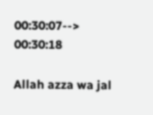00:30:07--> 00:30:18

Allah azza wa jal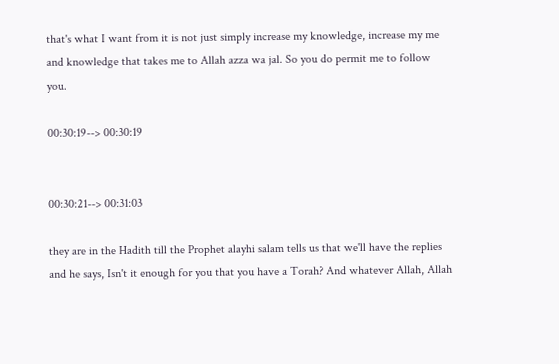that's what I want from it is not just simply increase my knowledge, increase my me and knowledge that takes me to Allah azza wa jal. So you do permit me to follow you.

00:30:19--> 00:30:19


00:30:21--> 00:31:03

they are in the Hadith till the Prophet alayhi salam tells us that we'll have the replies and he says, Isn't it enough for you that you have a Torah? And whatever Allah, Allah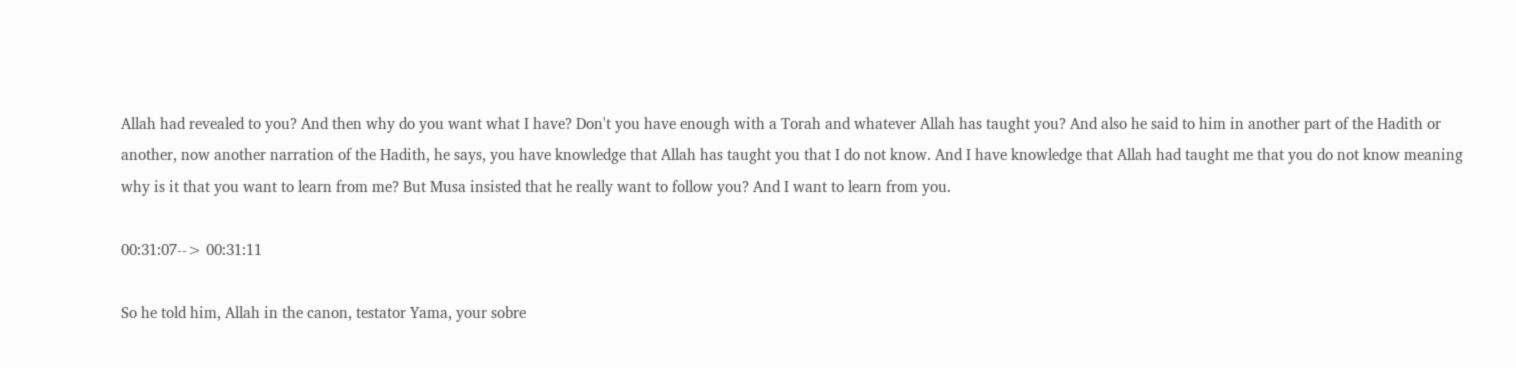Allah had revealed to you? And then why do you want what I have? Don't you have enough with a Torah and whatever Allah has taught you? And also he said to him in another part of the Hadith or another, now another narration of the Hadith, he says, you have knowledge that Allah has taught you that I do not know. And I have knowledge that Allah had taught me that you do not know meaning why is it that you want to learn from me? But Musa insisted that he really want to follow you? And I want to learn from you.

00:31:07--> 00:31:11

So he told him, Allah in the canon, testator Yama, your sobre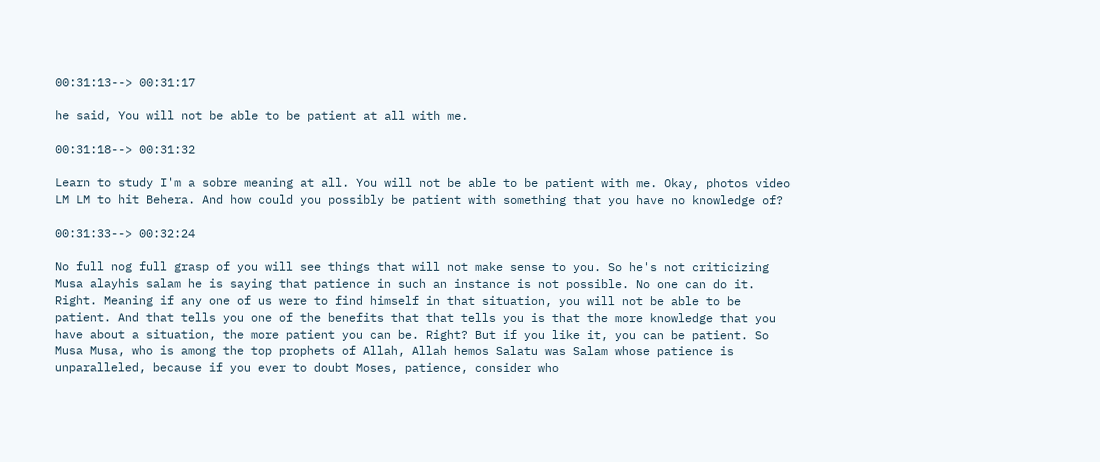00:31:13--> 00:31:17

he said, You will not be able to be patient at all with me.

00:31:18--> 00:31:32

Learn to study I'm a sobre meaning at all. You will not be able to be patient with me. Okay, photos video LM LM to hit Behera. And how could you possibly be patient with something that you have no knowledge of?

00:31:33--> 00:32:24

No full nog full grasp of you will see things that will not make sense to you. So he's not criticizing Musa alayhis salam he is saying that patience in such an instance is not possible. No one can do it. Right. Meaning if any one of us were to find himself in that situation, you will not be able to be patient. And that tells you one of the benefits that that tells you is that the more knowledge that you have about a situation, the more patient you can be. Right? But if you like it, you can be patient. So Musa Musa, who is among the top prophets of Allah, Allah hemos Salatu was Salam whose patience is unparalleled, because if you ever to doubt Moses, patience, consider who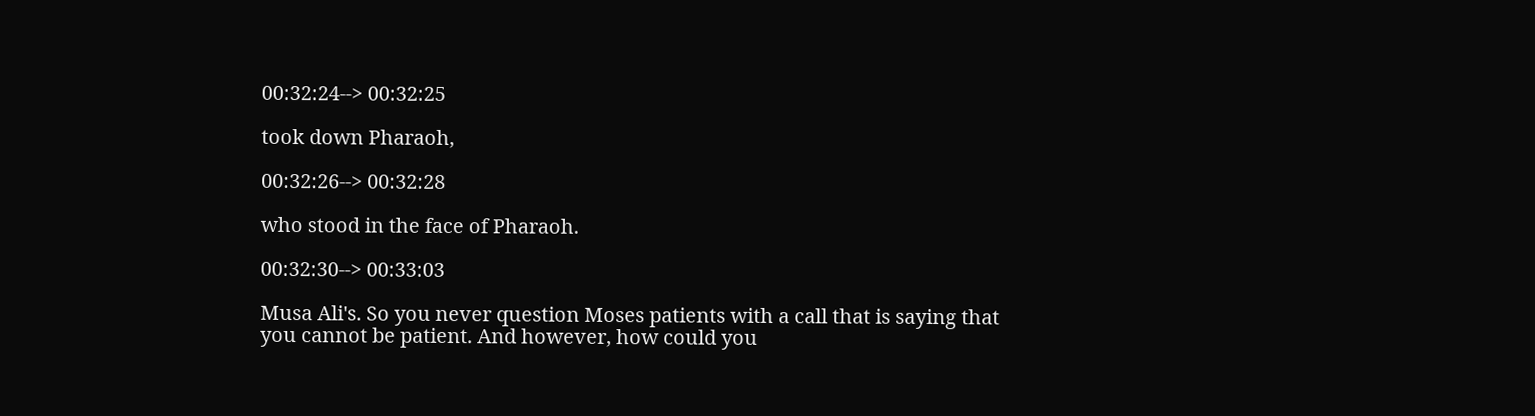00:32:24--> 00:32:25

took down Pharaoh,

00:32:26--> 00:32:28

who stood in the face of Pharaoh.

00:32:30--> 00:33:03

Musa Ali's. So you never question Moses patients with a call that is saying that you cannot be patient. And however, how could you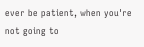ever be patient, when you're not going to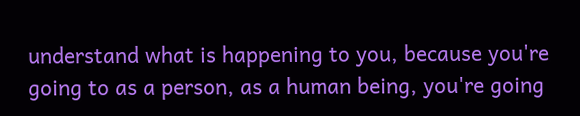understand what is happening to you, because you're going to as a person, as a human being, you're going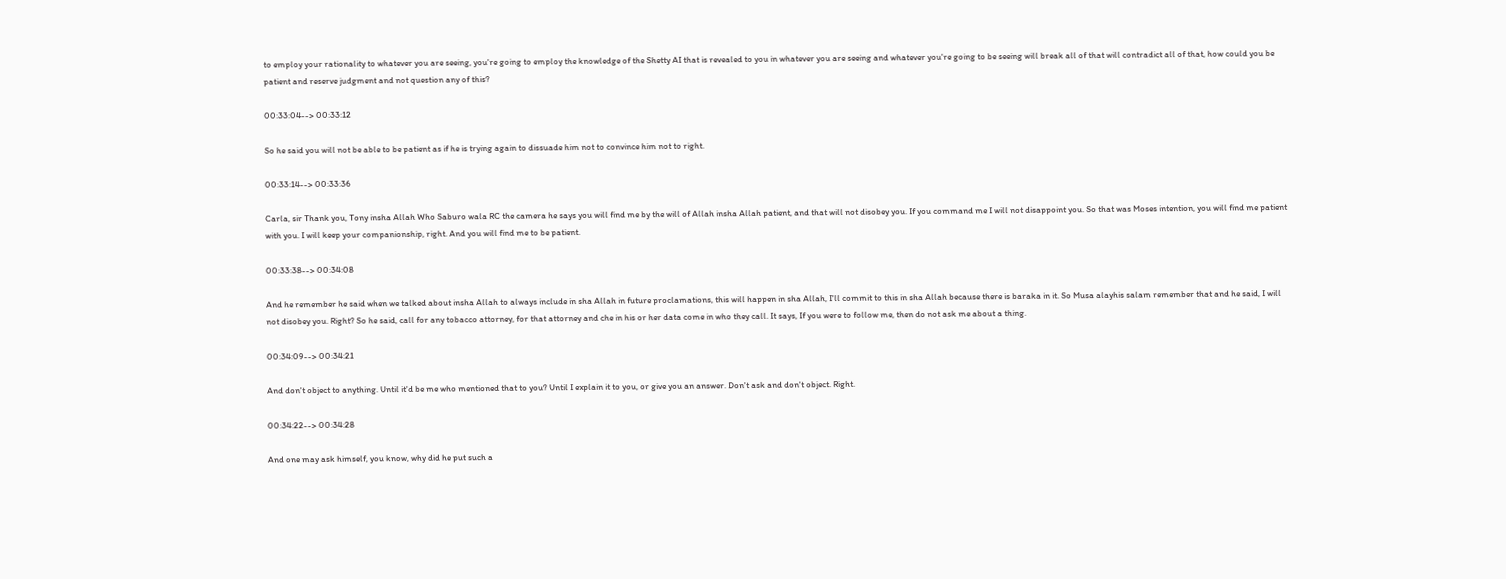to employ your rationality to whatever you are seeing, you're going to employ the knowledge of the Shetty AI that is revealed to you in whatever you are seeing and whatever you're going to be seeing will break all of that will contradict all of that, how could you be patient and reserve judgment and not question any of this?

00:33:04--> 00:33:12

So he said you will not be able to be patient as if he is trying again to dissuade him not to convince him not to right.

00:33:14--> 00:33:36

Carla, sir Thank you, Tony insha Allah Who Saburo wala RC the camera he says you will find me by the will of Allah insha Allah patient, and that will not disobey you. If you command me I will not disappoint you. So that was Moses intention, you will find me patient with you. I will keep your companionship, right. And you will find me to be patient.

00:33:38--> 00:34:08

And he remember he said when we talked about insha Allah to always include in sha Allah in future proclamations, this will happen in sha Allah, I'll commit to this in sha Allah because there is baraka in it. So Musa alayhis salam remember that and he said, I will not disobey you. Right? So he said, call for any tobacco attorney, for that attorney and che in his or her data come in who they call. It says, If you were to follow me, then do not ask me about a thing.

00:34:09--> 00:34:21

And don't object to anything. Until it'd be me who mentioned that to you? Until I explain it to you, or give you an answer. Don't ask and don't object. Right.

00:34:22--> 00:34:28

And one may ask himself, you know, why did he put such a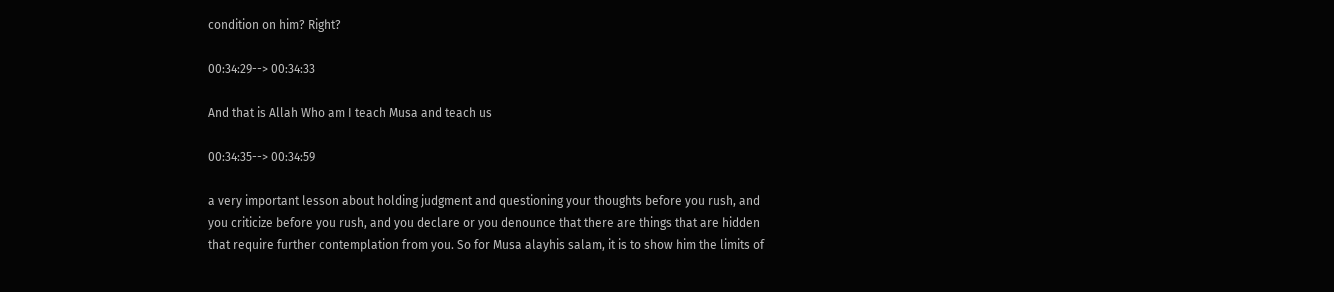condition on him? Right?

00:34:29--> 00:34:33

And that is Allah Who am I teach Musa and teach us

00:34:35--> 00:34:59

a very important lesson about holding judgment and questioning your thoughts before you rush, and you criticize before you rush, and you declare or you denounce that there are things that are hidden that require further contemplation from you. So for Musa alayhis salam, it is to show him the limits of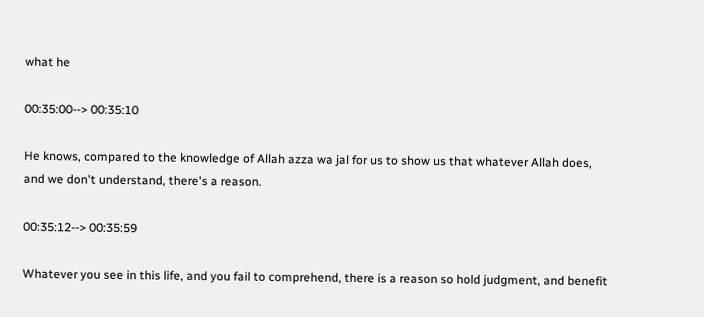what he

00:35:00--> 00:35:10

He knows, compared to the knowledge of Allah azza wa jal for us to show us that whatever Allah does, and we don't understand, there's a reason.

00:35:12--> 00:35:59

Whatever you see in this life, and you fail to comprehend, there is a reason so hold judgment, and benefit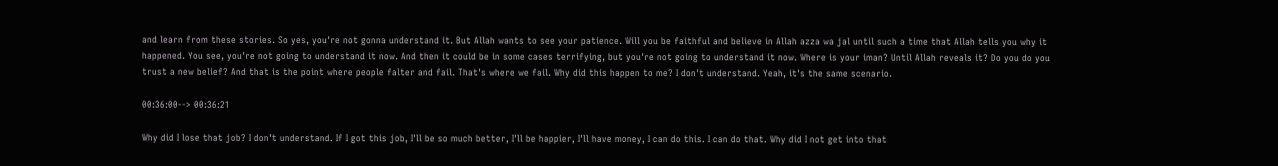and learn from these stories. So yes, you're not gonna understand it. But Allah wants to see your patience. Will you be faithful and believe in Allah azza wa jal until such a time that Allah tells you why it happened. You see, you're not going to understand it now. And then it could be in some cases terrifying, but you're not going to understand it now. Where is your iman? Until Allah reveals it? Do you do you trust a new belief? And that is the point where people falter and fail. That's where we fail. Why did this happen to me? I don't understand. Yeah, it's the same scenario.

00:36:00--> 00:36:21

Why did I lose that job? I don't understand. If I got this job, I'll be so much better, I'll be happier, I'll have money, I can do this. I can do that. Why did I not get into that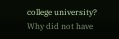college university? Why did not have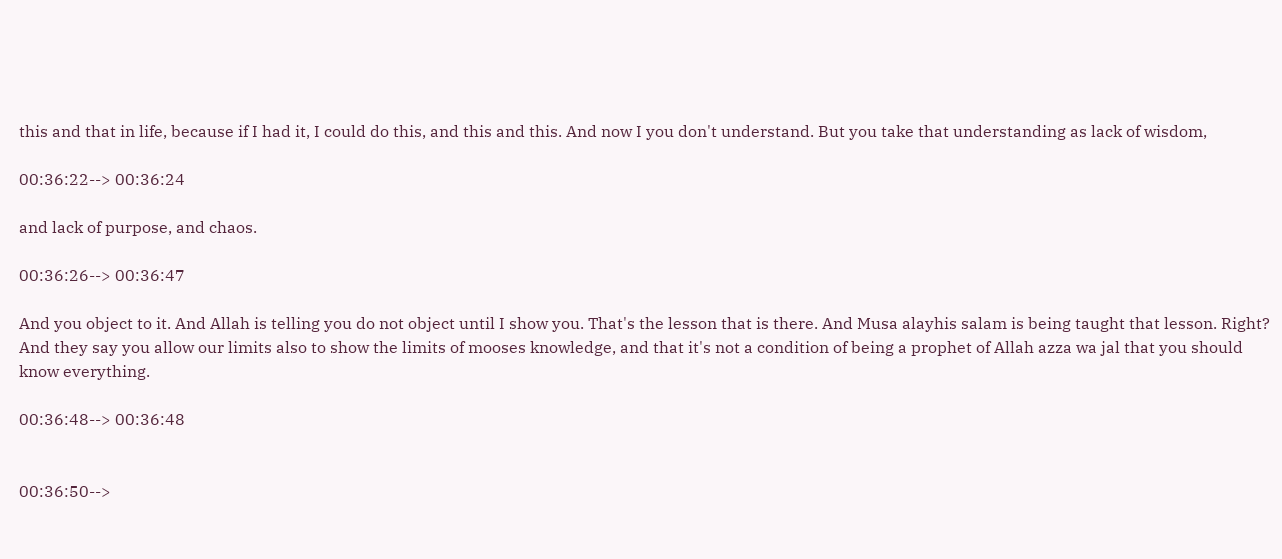this and that in life, because if I had it, I could do this, and this and this. And now I you don't understand. But you take that understanding as lack of wisdom,

00:36:22--> 00:36:24

and lack of purpose, and chaos.

00:36:26--> 00:36:47

And you object to it. And Allah is telling you do not object until I show you. That's the lesson that is there. And Musa alayhis salam is being taught that lesson. Right? And they say you allow our limits also to show the limits of mooses knowledge, and that it's not a condition of being a prophet of Allah azza wa jal that you should know everything.

00:36:48--> 00:36:48


00:36:50-->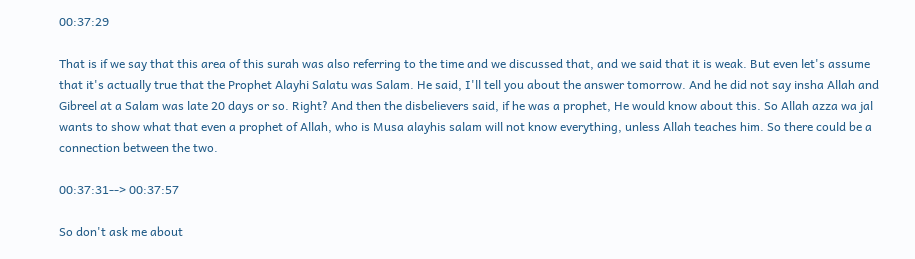00:37:29

That is if we say that this area of this surah was also referring to the time and we discussed that, and we said that it is weak. But even let's assume that it's actually true that the Prophet Alayhi Salatu was Salam. He said, I'll tell you about the answer tomorrow. And he did not say insha Allah and Gibreel at a Salam was late 20 days or so. Right? And then the disbelievers said, if he was a prophet, He would know about this. So Allah azza wa jal wants to show what that even a prophet of Allah, who is Musa alayhis salam will not know everything, unless Allah teaches him. So there could be a connection between the two.

00:37:31--> 00:37:57

So don't ask me about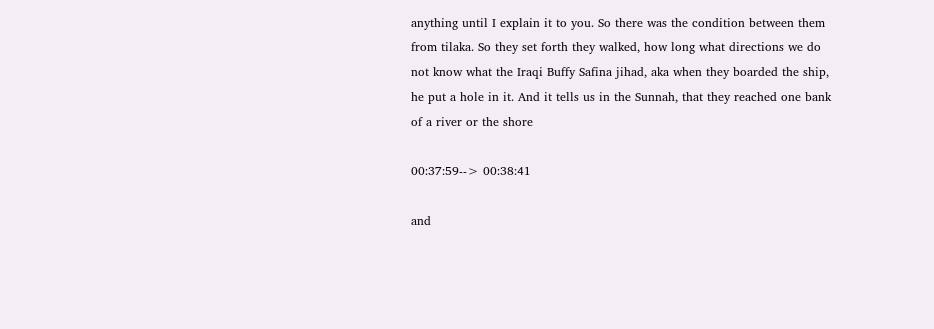anything until I explain it to you. So there was the condition between them from tilaka. So they set forth they walked, how long what directions we do not know what the Iraqi Buffy Safina jihad, aka when they boarded the ship, he put a hole in it. And it tells us in the Sunnah, that they reached one bank of a river or the shore

00:37:59--> 00:38:41

and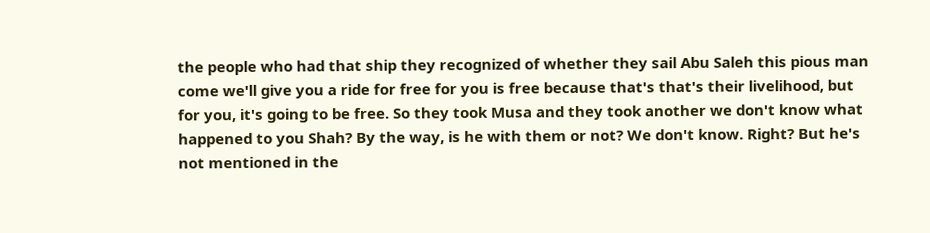the people who had that ship they recognized of whether they sail Abu Saleh this pious man come we'll give you a ride for free for you is free because that's that's their livelihood, but for you, it's going to be free. So they took Musa and they took another we don't know what happened to you Shah? By the way, is he with them or not? We don't know. Right? But he's not mentioned in the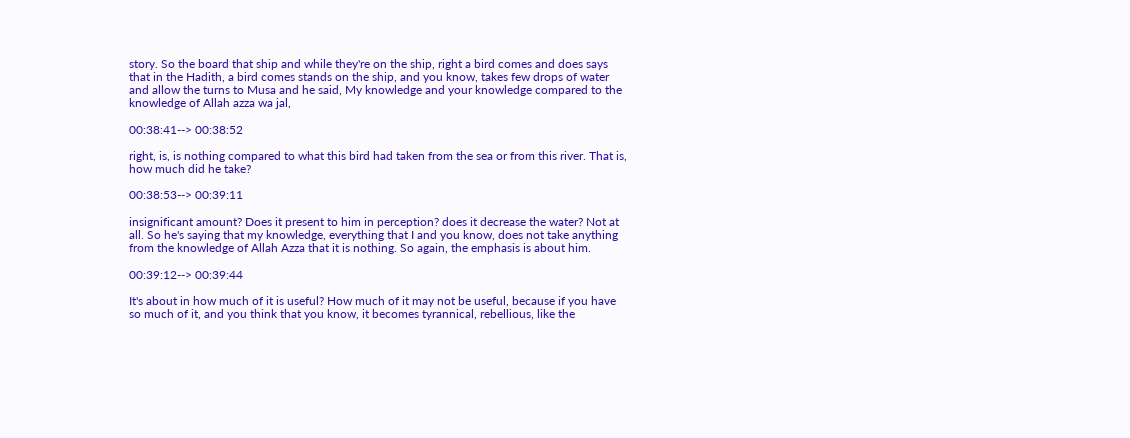story. So the board that ship and while they're on the ship, right a bird comes and does says that in the Hadith, a bird comes stands on the ship, and you know, takes few drops of water and allow the turns to Musa and he said, My knowledge and your knowledge compared to the knowledge of Allah azza wa jal,

00:38:41--> 00:38:52

right, is, is nothing compared to what this bird had taken from the sea or from this river. That is, how much did he take?

00:38:53--> 00:39:11

insignificant amount? Does it present to him in perception? does it decrease the water? Not at all. So he's saying that my knowledge, everything that I and you know, does not take anything from the knowledge of Allah Azza that it is nothing. So again, the emphasis is about him.

00:39:12--> 00:39:44

It's about in how much of it is useful? How much of it may not be useful, because if you have so much of it, and you think that you know, it becomes tyrannical, rebellious, like the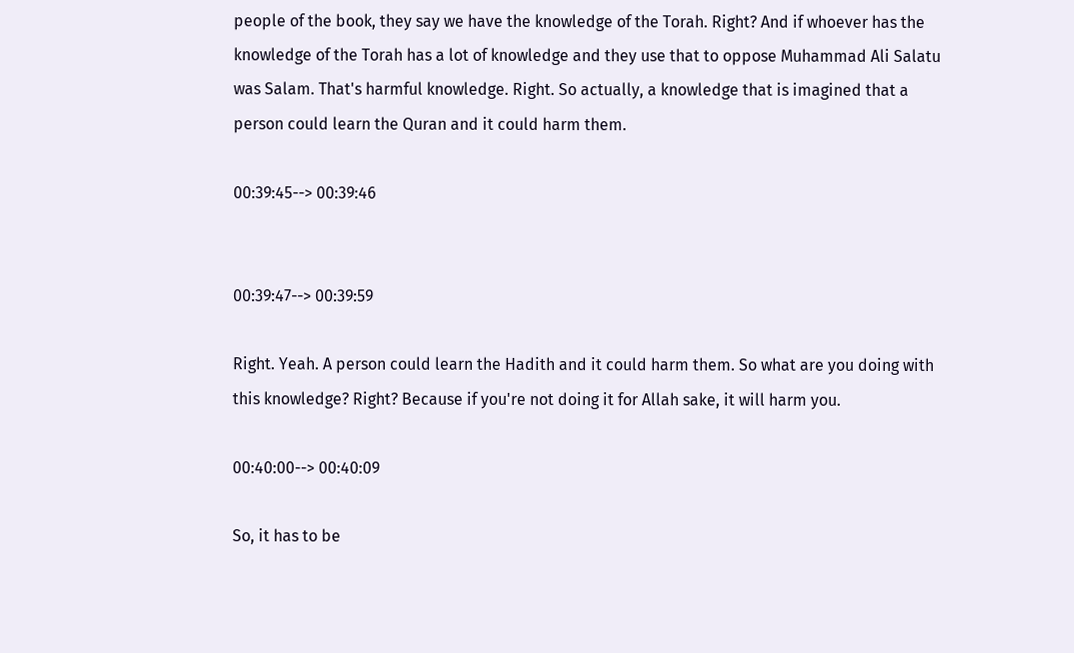people of the book, they say we have the knowledge of the Torah. Right? And if whoever has the knowledge of the Torah has a lot of knowledge and they use that to oppose Muhammad Ali Salatu was Salam. That's harmful knowledge. Right. So actually, a knowledge that is imagined that a person could learn the Quran and it could harm them.

00:39:45--> 00:39:46


00:39:47--> 00:39:59

Right. Yeah. A person could learn the Hadith and it could harm them. So what are you doing with this knowledge? Right? Because if you're not doing it for Allah sake, it will harm you.

00:40:00--> 00:40:09

So, it has to be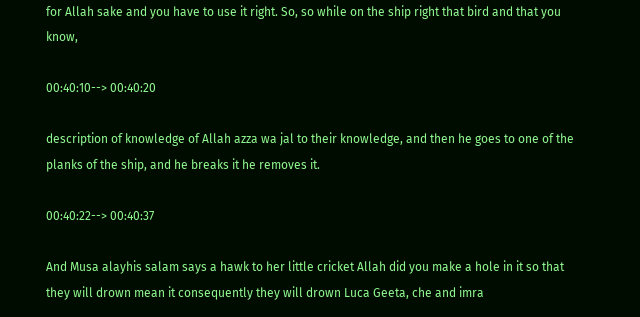for Allah sake and you have to use it right. So, so while on the ship right that bird and that you know,

00:40:10--> 00:40:20

description of knowledge of Allah azza wa jal to their knowledge, and then he goes to one of the planks of the ship, and he breaks it he removes it.

00:40:22--> 00:40:37

And Musa alayhis salam says a hawk to her little cricket Allah did you make a hole in it so that they will drown mean it consequently they will drown Luca Geeta, che and imra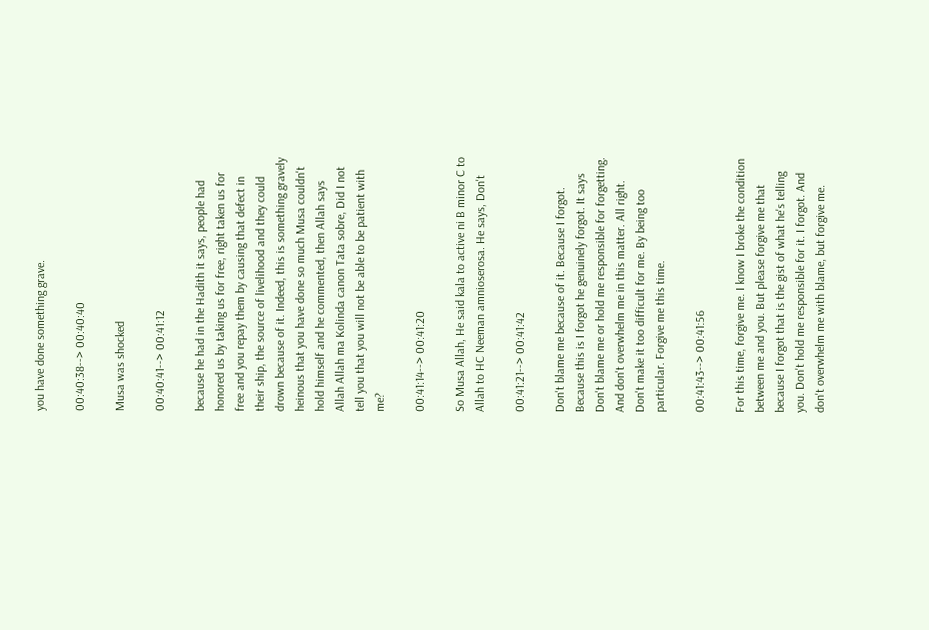you have done something grave.

00:40:38--> 00:40:40

Musa was shocked

00:40:41--> 00:41:12

because he had in the Hadith it says, people had honored us by taking us for free, right taken us for free and you repay them by causing that defect in their ship, the source of livelihood and they could drown because of it. Indeed, this is something gravely heinous that you have done so much Musa couldn't hold himself and he commented, then Allah says Allah Allah ma Kolinda canon Tata sobre, Did I not tell you that you will not be able to be patient with me?

00:41:14--> 00:41:20

So Musa Allah, He said kala to active ni B minor C to Allah to HC Neeman amnioserosa. He says, Don't

00:41:21--> 00:41:42

Don't blame me because of it. Because I forgot. Because this is I forgot he genuinely forgot. It says Don't blame me or hold me responsible for forgetting. And don't overwhelm me in this matter. All right. Don't make it too difficult for me. By being too particular. Forgive me this time.

00:41:43--> 00:41:56

For this time, forgive me. I know I broke the condition between me and you. But please forgive me that because I forgot that is the gist of what he's telling you. Don't hold me responsible for it. I forgot. And don't overwhelm me with blame, but forgive me.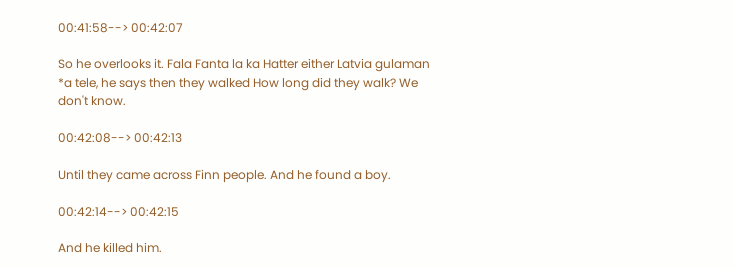00:41:58--> 00:42:07

So he overlooks it. Fala Fanta la ka Hatter either Latvia gulaman *a tele, he says then they walked How long did they walk? We don't know.

00:42:08--> 00:42:13

Until they came across Finn people. And he found a boy.

00:42:14--> 00:42:15

And he killed him.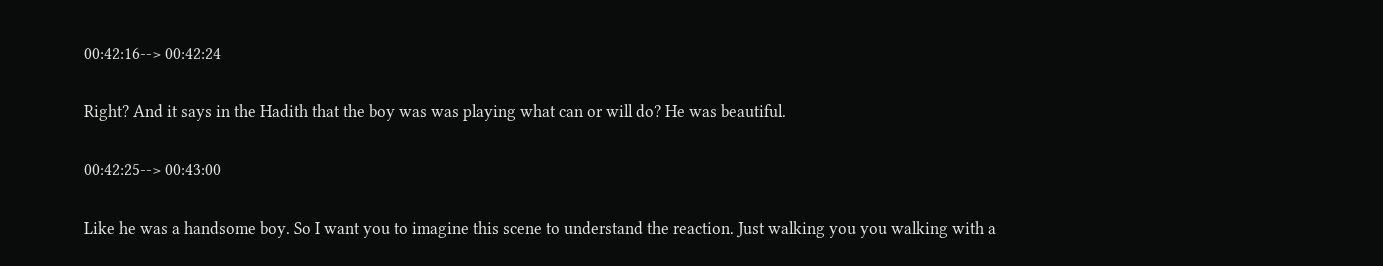00:42:16--> 00:42:24

Right? And it says in the Hadith that the boy was was playing what can or will do? He was beautiful.

00:42:25--> 00:43:00

Like he was a handsome boy. So I want you to imagine this scene to understand the reaction. Just walking you you walking with a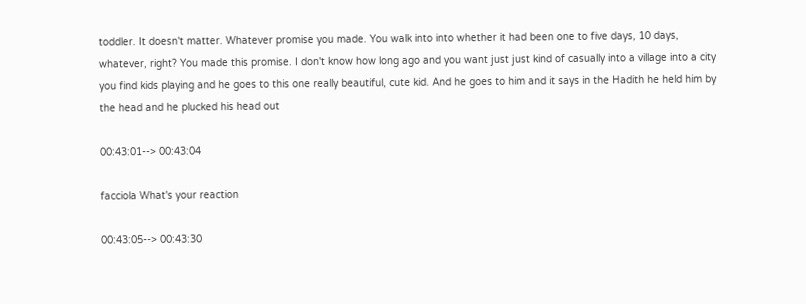toddler. It doesn't matter. Whatever promise you made. You walk into into whether it had been one to five days, 10 days, whatever, right? You made this promise. I don't know how long ago and you want just just kind of casually into a village into a city you find kids playing and he goes to this one really beautiful, cute kid. And he goes to him and it says in the Hadith he held him by the head and he plucked his head out

00:43:01--> 00:43:04

facciola What's your reaction

00:43:05--> 00:43:30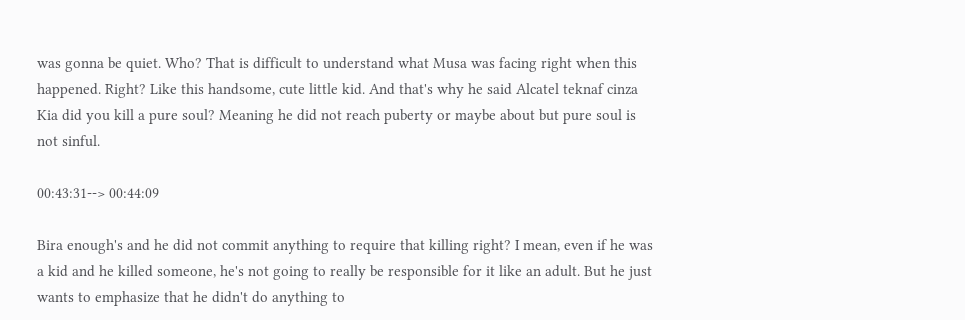was gonna be quiet. Who? That is difficult to understand what Musa was facing right when this happened. Right? Like this handsome, cute little kid. And that's why he said Alcatel teknaf cinza Kia did you kill a pure soul? Meaning he did not reach puberty or maybe about but pure soul is not sinful.

00:43:31--> 00:44:09

Bira enough's and he did not commit anything to require that killing right? I mean, even if he was a kid and he killed someone, he's not going to really be responsible for it like an adult. But he just wants to emphasize that he didn't do anything to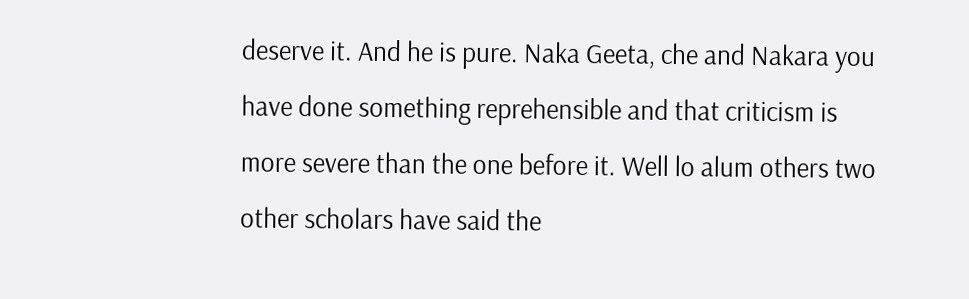deserve it. And he is pure. Naka Geeta, che and Nakara you have done something reprehensible and that criticism is more severe than the one before it. Well lo alum others two other scholars have said the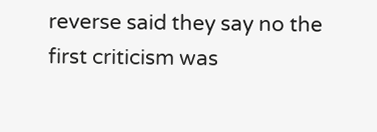reverse said they say no the first criticism was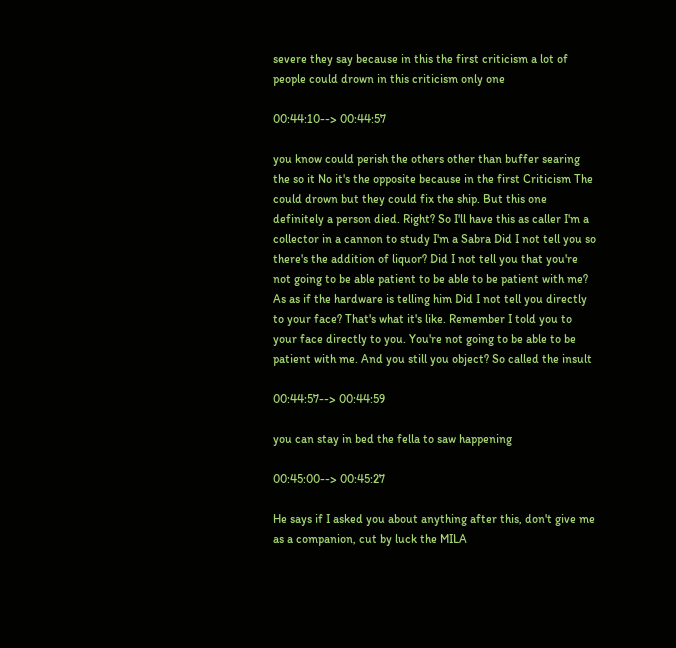severe they say because in this the first criticism a lot of people could drown in this criticism only one

00:44:10--> 00:44:57

you know could perish the others other than buffer searing the so it No it's the opposite because in the first Criticism The could drown but they could fix the ship. But this one definitely a person died. Right? So I'll have this as caller I'm a collector in a cannon to study I'm a Sabra Did I not tell you so there's the addition of liquor? Did I not tell you that you're not going to be able patient to be able to be patient with me? As as if the hardware is telling him Did I not tell you directly to your face? That's what it's like. Remember I told you to your face directly to you. You're not going to be able to be patient with me. And you still you object? So called the insult

00:44:57--> 00:44:59

you can stay in bed the fella to saw happening

00:45:00--> 00:45:27

He says if I asked you about anything after this, don't give me as a companion, cut by luck the MILA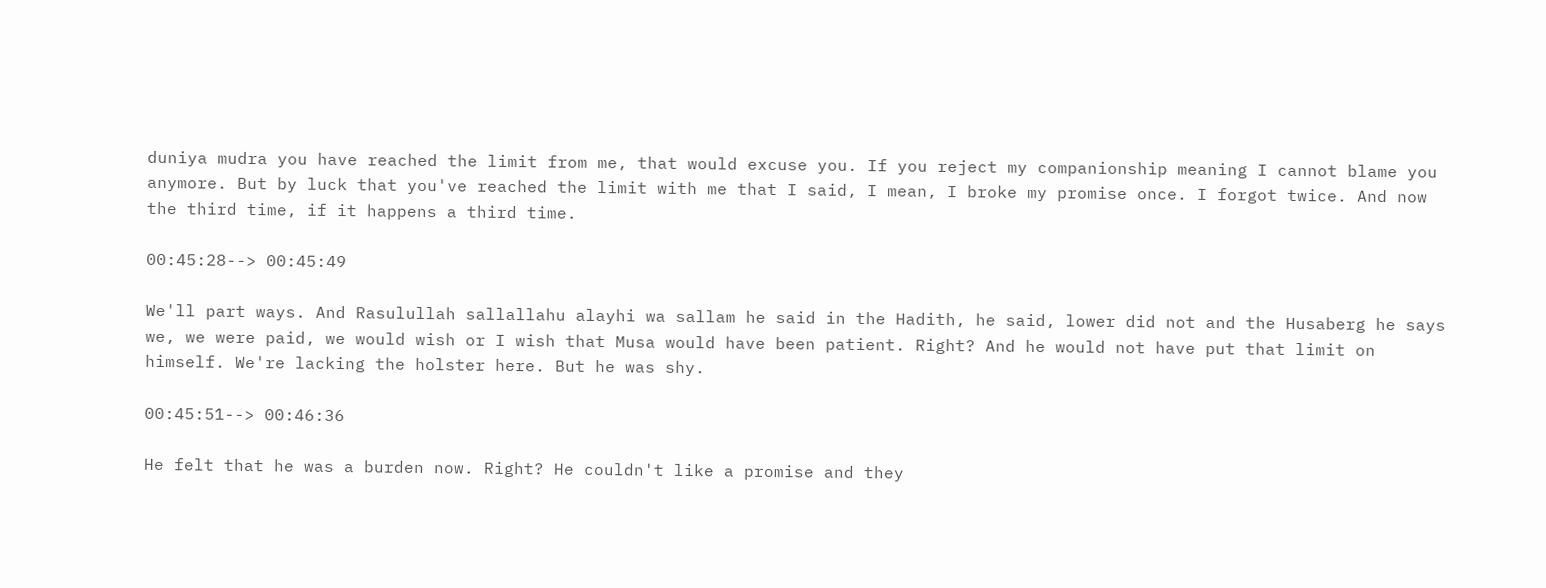duniya mudra you have reached the limit from me, that would excuse you. If you reject my companionship meaning I cannot blame you anymore. But by luck that you've reached the limit with me that I said, I mean, I broke my promise once. I forgot twice. And now the third time, if it happens a third time.

00:45:28--> 00:45:49

We'll part ways. And Rasulullah sallallahu alayhi wa sallam he said in the Hadith, he said, lower did not and the Husaberg he says we, we were paid, we would wish or I wish that Musa would have been patient. Right? And he would not have put that limit on himself. We're lacking the holster here. But he was shy.

00:45:51--> 00:46:36

He felt that he was a burden now. Right? He couldn't like a promise and they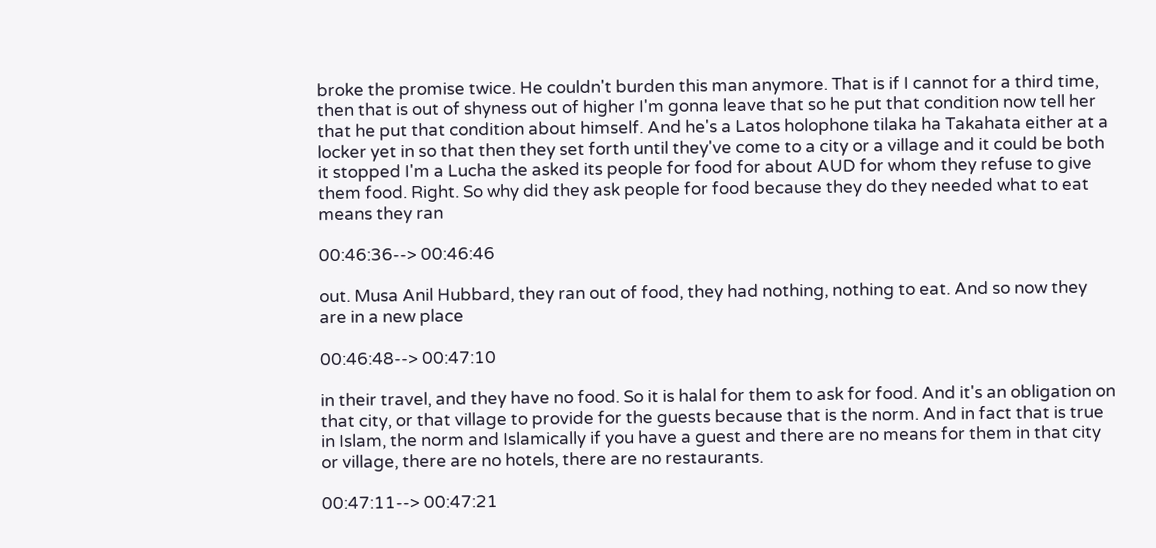broke the promise twice. He couldn't burden this man anymore. That is if I cannot for a third time, then that is out of shyness out of higher I'm gonna leave that so he put that condition now tell her that he put that condition about himself. And he's a Latos holophone tilaka ha Takahata either at a locker yet in so that then they set forth until they've come to a city or a village and it could be both it stopped I'm a Lucha the asked its people for food for about AUD for whom they refuse to give them food. Right. So why did they ask people for food because they do they needed what to eat means they ran

00:46:36--> 00:46:46

out. Musa Anil Hubbard, they ran out of food, they had nothing, nothing to eat. And so now they are in a new place

00:46:48--> 00:47:10

in their travel, and they have no food. So it is halal for them to ask for food. And it's an obligation on that city, or that village to provide for the guests because that is the norm. And in fact that is true in Islam, the norm and Islamically if you have a guest and there are no means for them in that city or village, there are no hotels, there are no restaurants.

00:47:11--> 00:47:21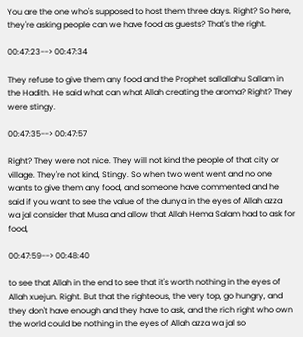You are the one who's supposed to host them three days. Right? So here, they're asking people can we have food as guests? That's the right.

00:47:23--> 00:47:34

They refuse to give them any food and the Prophet sallallahu Sallam in the Hadith. He said what can what Allah creating the aroma? Right? They were stingy.

00:47:35--> 00:47:57

Right? They were not nice. They will not kind the people of that city or village. They're not kind, Stingy. So when two went went and no one wants to give them any food, and someone have commented and he said if you want to see the value of the dunya in the eyes of Allah azza wa jal consider that Musa and allow that Allah Hema Salam had to ask for food,

00:47:59--> 00:48:40

to see that Allah in the end to see that it's worth nothing in the eyes of Allah xuejun. Right. But that the righteous, the very top, go hungry, and they don't have enough and they have to ask, and the rich right who own the world could be nothing in the eyes of Allah azza wa jal so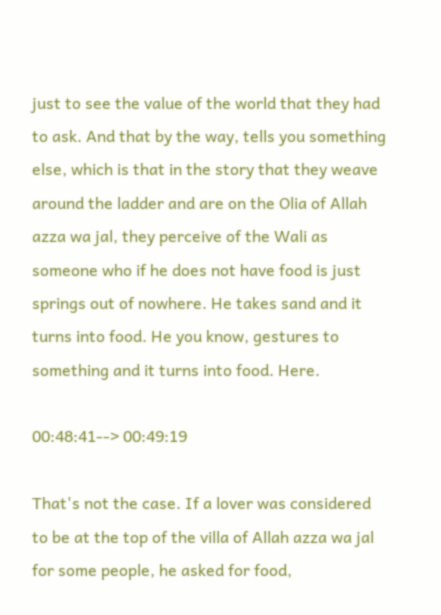just to see the value of the world that they had to ask. And that by the way, tells you something else, which is that in the story that they weave around the ladder and are on the Olia of Allah azza wa jal, they perceive of the Wali as someone who if he does not have food is just springs out of nowhere. He takes sand and it turns into food. He you know, gestures to something and it turns into food. Here.

00:48:41--> 00:49:19

That's not the case. If a lover was considered to be at the top of the villa of Allah azza wa jal for some people, he asked for food,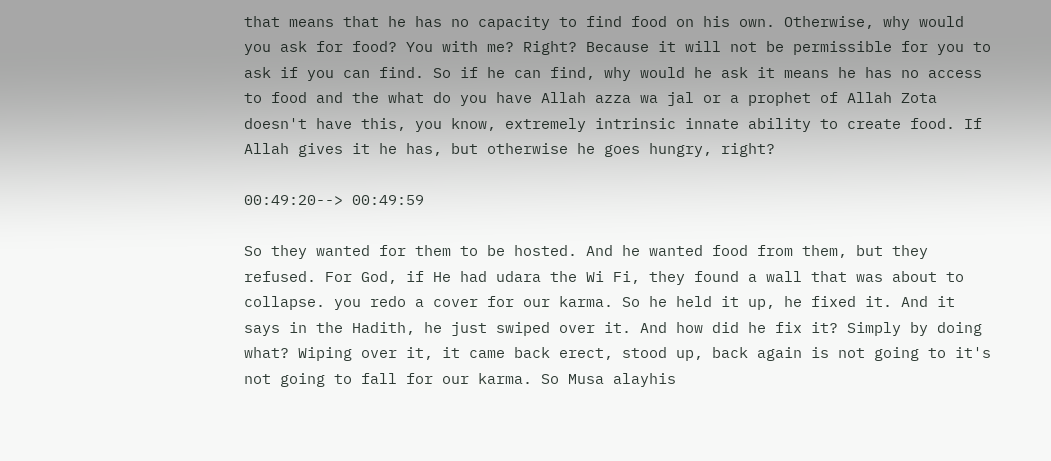that means that he has no capacity to find food on his own. Otherwise, why would you ask for food? You with me? Right? Because it will not be permissible for you to ask if you can find. So if he can find, why would he ask it means he has no access to food and the what do you have Allah azza wa jal or a prophet of Allah Zota doesn't have this, you know, extremely intrinsic innate ability to create food. If Allah gives it he has, but otherwise he goes hungry, right?

00:49:20--> 00:49:59

So they wanted for them to be hosted. And he wanted food from them, but they refused. For God, if He had udara the Wi Fi, they found a wall that was about to collapse. you redo a cover for our karma. So he held it up, he fixed it. And it says in the Hadith, he just swiped over it. And how did he fix it? Simply by doing what? Wiping over it, it came back erect, stood up, back again is not going to it's not going to fall for our karma. So Musa alayhis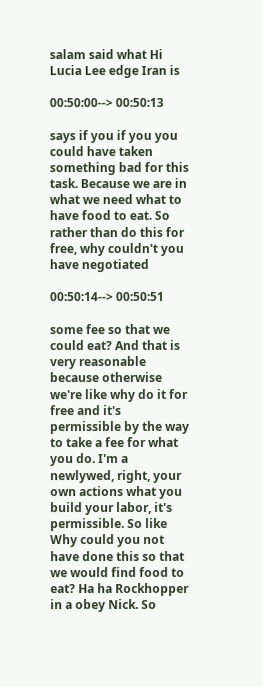salam said what Hi Lucia Lee edge Iran is

00:50:00--> 00:50:13

says if you if you you could have taken something bad for this task. Because we are in what we need what to have food to eat. So rather than do this for free, why couldn't you have negotiated

00:50:14--> 00:50:51

some fee so that we could eat? And that is very reasonable because otherwise we're like why do it for free and it's permissible by the way to take a fee for what you do. I'm a newlywed, right, your own actions what you build your labor, it's permissible. So like Why could you not have done this so that we would find food to eat? Ha ha Rockhopper in a obey Nick. So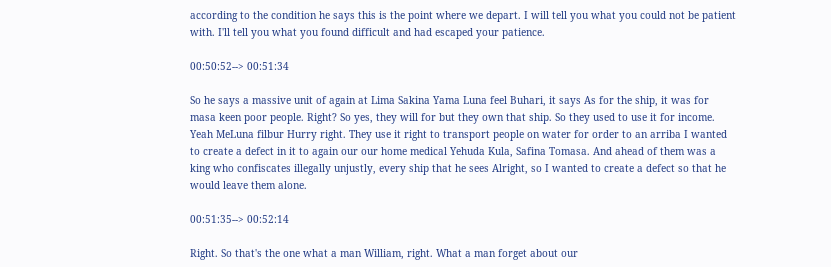according to the condition he says this is the point where we depart. I will tell you what you could not be patient with. I'll tell you what you found difficult and had escaped your patience.

00:50:52--> 00:51:34

So he says a massive unit of again at Lima Sakina Yama Luna feel Buhari, it says As for the ship, it was for masa keen poor people. Right? So yes, they will for but they own that ship. So they used to use it for income. Yeah MeLuna filbur Hurry right. They use it right to transport people on water for order to an arriba I wanted to create a defect in it to again our our home medical Yehuda Kula, Safina Tomasa. And ahead of them was a king who confiscates illegally unjustly, every ship that he sees Alright, so I wanted to create a defect so that he would leave them alone.

00:51:35--> 00:52:14

Right. So that's the one what a man William, right. What a man forget about our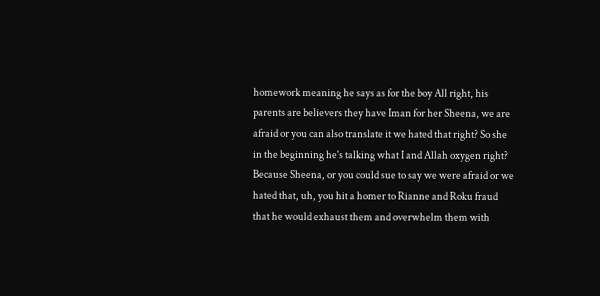homework meaning he says as for the boy All right, his parents are believers they have Iman for her Sheena, we are afraid or you can also translate it we hated that right? So she in the beginning he's talking what I and Allah oxygen right? Because Sheena, or you could sue to say we were afraid or we hated that, uh, you hit a homer to Rianne and Roku fraud that he would exhaust them and overwhelm them with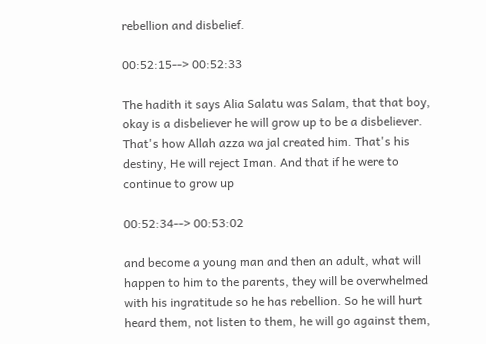rebellion and disbelief.

00:52:15--> 00:52:33

The hadith it says Alia Salatu was Salam, that that boy, okay is a disbeliever he will grow up to be a disbeliever. That's how Allah azza wa jal created him. That's his destiny, He will reject Iman. And that if he were to continue to grow up

00:52:34--> 00:53:02

and become a young man and then an adult, what will happen to him to the parents, they will be overwhelmed with his ingratitude so he has rebellion. So he will hurt heard them, not listen to them, he will go against them,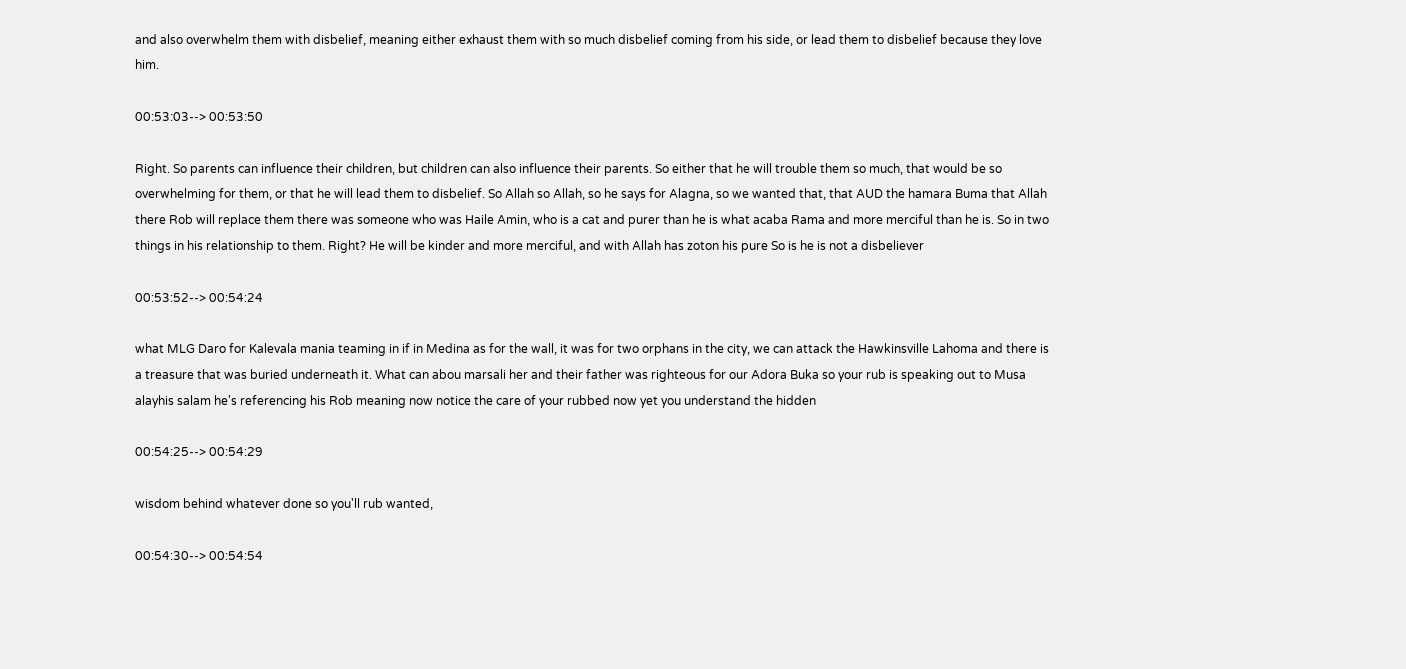and also overwhelm them with disbelief, meaning either exhaust them with so much disbelief coming from his side, or lead them to disbelief because they love him.

00:53:03--> 00:53:50

Right. So parents can influence their children, but children can also influence their parents. So either that he will trouble them so much, that would be so overwhelming for them, or that he will lead them to disbelief. So Allah so Allah, so he says for Alagna, so we wanted that, that AUD the hamara Buma that Allah there Rob will replace them there was someone who was Haile Amin, who is a cat and purer than he is what acaba Rama and more merciful than he is. So in two things in his relationship to them. Right? He will be kinder and more merciful, and with Allah has zoton his pure So is he is not a disbeliever

00:53:52--> 00:54:24

what MLG Daro for Kalevala mania teaming in if in Medina as for the wall, it was for two orphans in the city, we can attack the Hawkinsville Lahoma and there is a treasure that was buried underneath it. What can abou marsali her and their father was righteous for our Adora Buka so your rub is speaking out to Musa alayhis salam he's referencing his Rob meaning now notice the care of your rubbed now yet you understand the hidden

00:54:25--> 00:54:29

wisdom behind whatever done so you'll rub wanted,

00:54:30--> 00:54:54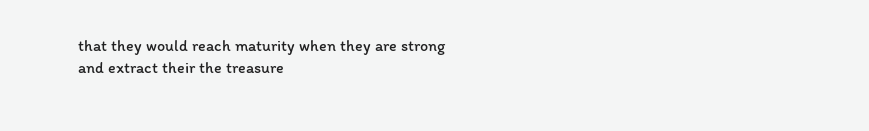that they would reach maturity when they are strong and extract their the treasure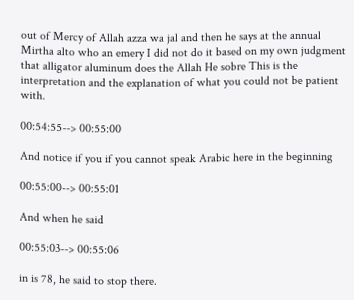out of Mercy of Allah azza wa jal and then he says at the annual Mirtha alto who an emery I did not do it based on my own judgment that alligator aluminum does the Allah He sobre This is the interpretation and the explanation of what you could not be patient with.

00:54:55--> 00:55:00

And notice if you if you cannot speak Arabic here in the beginning

00:55:00--> 00:55:01

And when he said

00:55:03--> 00:55:06

in is 78, he said to stop there.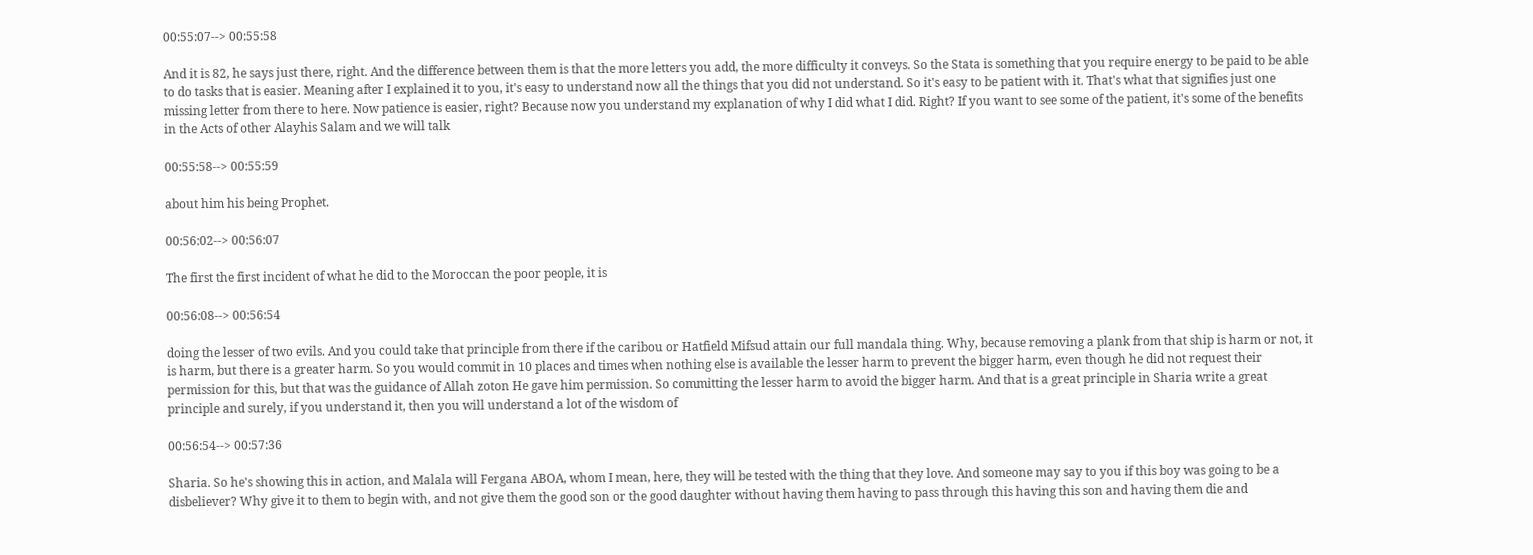00:55:07--> 00:55:58

And it is 82, he says just there, right. And the difference between them is that the more letters you add, the more difficulty it conveys. So the Stata is something that you require energy to be paid to be able to do tasks that is easier. Meaning after I explained it to you, it's easy to understand now all the things that you did not understand. So it's easy to be patient with it. That's what that signifies just one missing letter from there to here. Now patience is easier, right? Because now you understand my explanation of why I did what I did. Right? If you want to see some of the patient, it's some of the benefits in the Acts of other Alayhis Salam and we will talk

00:55:58--> 00:55:59

about him his being Prophet.

00:56:02--> 00:56:07

The first the first incident of what he did to the Moroccan the poor people, it is

00:56:08--> 00:56:54

doing the lesser of two evils. And you could take that principle from there if the caribou or Hatfield Mifsud attain our full mandala thing. Why, because removing a plank from that ship is harm or not, it is harm, but there is a greater harm. So you would commit in 10 places and times when nothing else is available the lesser harm to prevent the bigger harm, even though he did not request their permission for this, but that was the guidance of Allah zoton He gave him permission. So committing the lesser harm to avoid the bigger harm. And that is a great principle in Sharia write a great principle and surely, if you understand it, then you will understand a lot of the wisdom of

00:56:54--> 00:57:36

Sharia. So he's showing this in action, and Malala will Fergana ABOA, whom I mean, here, they will be tested with the thing that they love. And someone may say to you if this boy was going to be a disbeliever? Why give it to them to begin with, and not give them the good son or the good daughter without having them having to pass through this having this son and having them die and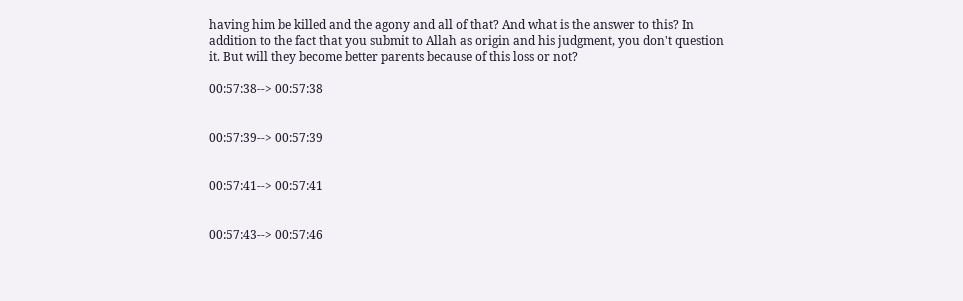having him be killed and the agony and all of that? And what is the answer to this? In addition to the fact that you submit to Allah as origin and his judgment, you don't question it. But will they become better parents because of this loss or not?

00:57:38--> 00:57:38


00:57:39--> 00:57:39


00:57:41--> 00:57:41


00:57:43--> 00:57:46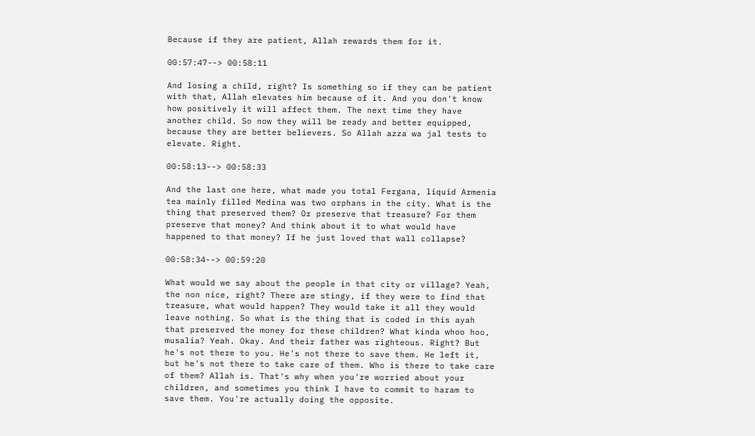Because if they are patient, Allah rewards them for it.

00:57:47--> 00:58:11

And losing a child, right? Is something so if they can be patient with that, Allah elevates him because of it. And you don't know how positively it will affect them. The next time they have another child. So now they will be ready and better equipped, because they are better believers. So Allah azza wa jal tests to elevate. Right.

00:58:13--> 00:58:33

And the last one here, what made you total Fergana, liquid Armenia tea mainly filled Medina was two orphans in the city. What is the thing that preserved them? Or preserve that treasure? For them preserve that money? And think about it to what would have happened to that money? If he just loved that wall collapse?

00:58:34--> 00:59:20

What would we say about the people in that city or village? Yeah, the non nice, right? There are stingy, if they were to find that treasure, what would happen? They would take it all they would leave nothing. So what is the thing that is coded in this ayah that preserved the money for these children? What kinda whoo hoo, musalia? Yeah. Okay. And their father was righteous. Right? But he's not there to you. He's not there to save them. He left it, but he's not there to take care of them. Who is there to take care of them? Allah is. That's why when you're worried about your children, and sometimes you think I have to commit to haram to save them. You're actually doing the opposite.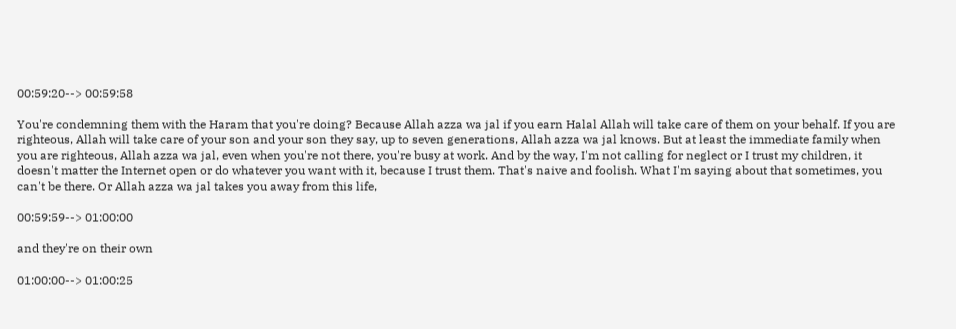00:59:20--> 00:59:58

You're condemning them with the Haram that you're doing? Because Allah azza wa jal if you earn Halal Allah will take care of them on your behalf. If you are righteous, Allah will take care of your son and your son they say, up to seven generations, Allah azza wa jal knows. But at least the immediate family when you are righteous, Allah azza wa jal, even when you're not there, you're busy at work. And by the way, I'm not calling for neglect or I trust my children, it doesn't matter the Internet open or do whatever you want with it, because I trust them. That's naive and foolish. What I'm saying about that sometimes, you can't be there. Or Allah azza wa jal takes you away from this life,

00:59:59--> 01:00:00

and they're on their own

01:00:00--> 01:00:25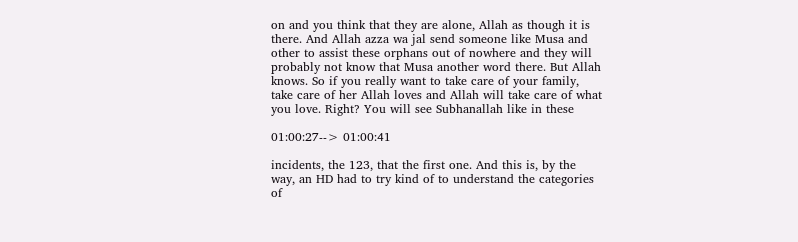on and you think that they are alone, Allah as though it is there. And Allah azza wa jal send someone like Musa and other to assist these orphans out of nowhere and they will probably not know that Musa another word there. But Allah knows. So if you really want to take care of your family, take care of her Allah loves and Allah will take care of what you love. Right? You will see Subhanallah like in these

01:00:27--> 01:00:41

incidents, the 123, that the first one. And this is, by the way, an HD had to try kind of to understand the categories of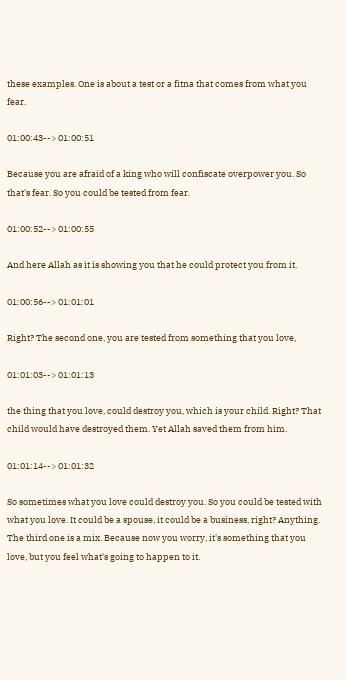these examples. One is about a test or a fitna that comes from what you fear.

01:00:43--> 01:00:51

Because you are afraid of a king who will confiscate overpower you. So that's fear. So you could be tested from fear.

01:00:52--> 01:00:55

And here Allah as it is showing you that he could protect you from it.

01:00:56--> 01:01:01

Right? The second one, you are tested from something that you love,

01:01:03--> 01:01:13

the thing that you love, could destroy you, which is your child. Right? That child would have destroyed them. Yet Allah saved them from him.

01:01:14--> 01:01:32

So sometimes what you love could destroy you. So you could be tested with what you love. It could be a spouse, it could be a business, right? Anything. The third one is a mix. Because now you worry, it's something that you love, but you feel what's going to happen to it.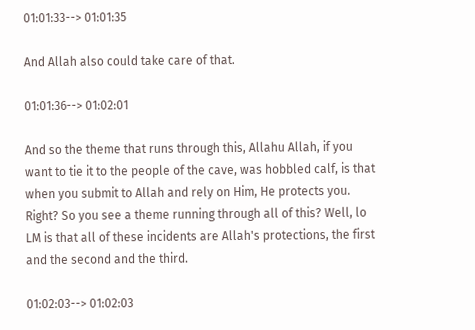01:01:33--> 01:01:35

And Allah also could take care of that.

01:01:36--> 01:02:01

And so the theme that runs through this, Allahu Allah, if you want to tie it to the people of the cave, was hobbled calf, is that when you submit to Allah and rely on Him, He protects you. Right? So you see a theme running through all of this? Well, lo LM is that all of these incidents are Allah's protections, the first and the second and the third.

01:02:03--> 01:02:03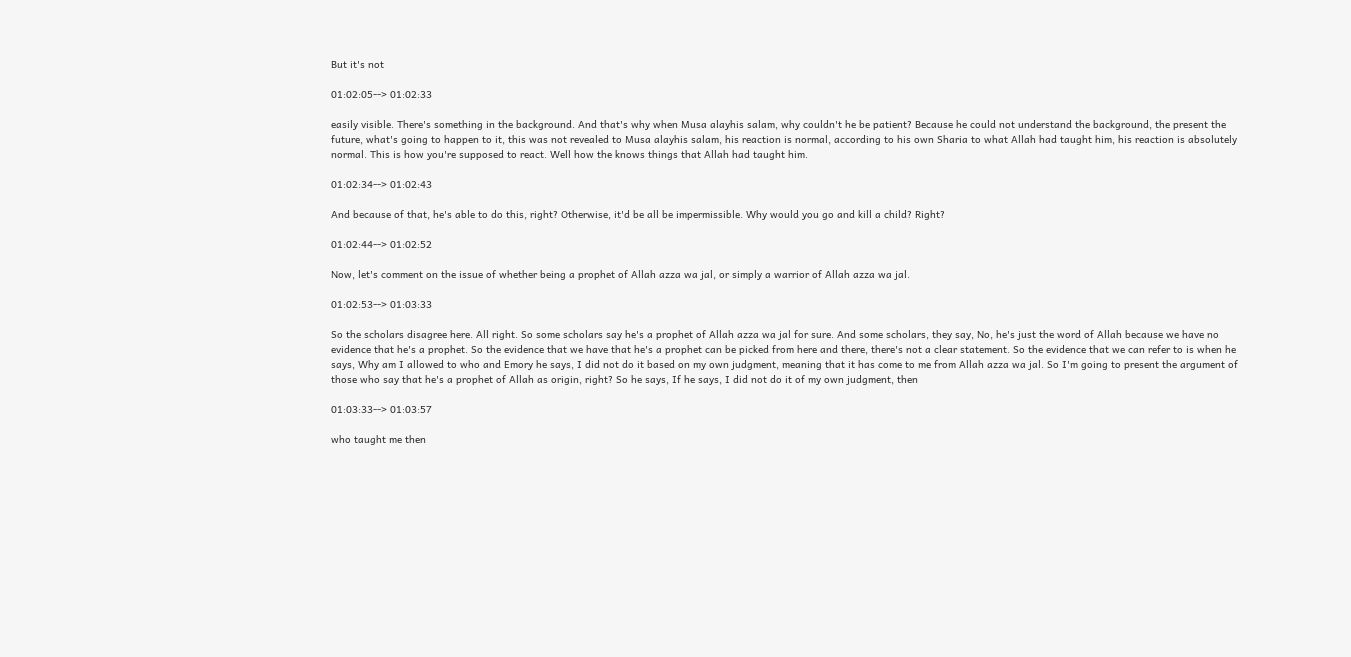But it's not

01:02:05--> 01:02:33

easily visible. There's something in the background. And that's why when Musa alayhis salam, why couldn't he be patient? Because he could not understand the background, the present the future, what's going to happen to it, this was not revealed to Musa alayhis salam, his reaction is normal, according to his own Sharia to what Allah had taught him, his reaction is absolutely normal. This is how you're supposed to react. Well how the knows things that Allah had taught him.

01:02:34--> 01:02:43

And because of that, he's able to do this, right? Otherwise, it'd be all be impermissible. Why would you go and kill a child? Right?

01:02:44--> 01:02:52

Now, let's comment on the issue of whether being a prophet of Allah azza wa jal, or simply a warrior of Allah azza wa jal.

01:02:53--> 01:03:33

So the scholars disagree here. All right. So some scholars say he's a prophet of Allah azza wa jal for sure. And some scholars, they say, No, he's just the word of Allah because we have no evidence that he's a prophet. So the evidence that we have that he's a prophet can be picked from here and there, there's not a clear statement. So the evidence that we can refer to is when he says, Why am I allowed to who and Emory he says, I did not do it based on my own judgment, meaning that it has come to me from Allah azza wa jal. So I'm going to present the argument of those who say that he's a prophet of Allah as origin, right? So he says, If he says, I did not do it of my own judgment, then

01:03:33--> 01:03:57

who taught me then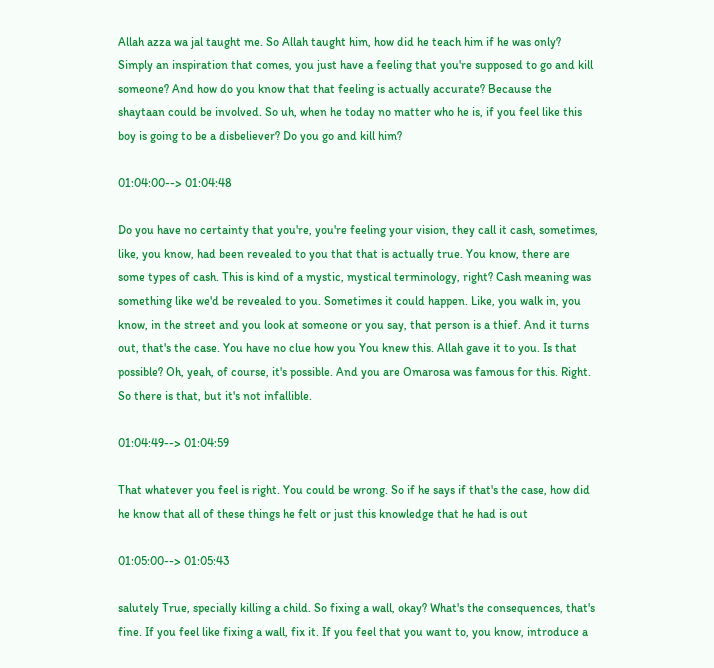Allah azza wa jal taught me. So Allah taught him, how did he teach him if he was only? Simply an inspiration that comes, you just have a feeling that you're supposed to go and kill someone? And how do you know that that feeling is actually accurate? Because the shaytaan could be involved. So uh, when he today no matter who he is, if you feel like this boy is going to be a disbeliever? Do you go and kill him?

01:04:00--> 01:04:48

Do you have no certainty that you're, you're feeling your vision, they call it cash, sometimes, like, you know, had been revealed to you that that is actually true. You know, there are some types of cash. This is kind of a mystic, mystical terminology, right? Cash meaning was something like we'd be revealed to you. Sometimes it could happen. Like, you walk in, you know, in the street and you look at someone or you say, that person is a thief. And it turns out, that's the case. You have no clue how you You knew this. Allah gave it to you. Is that possible? Oh, yeah, of course, it's possible. And you are Omarosa was famous for this. Right. So there is that, but it's not infallible.

01:04:49--> 01:04:59

That whatever you feel is right. You could be wrong. So if he says if that's the case, how did he know that all of these things he felt or just this knowledge that he had is out

01:05:00--> 01:05:43

salutely True, specially killing a child. So fixing a wall, okay? What's the consequences, that's fine. If you feel like fixing a wall, fix it. If you feel that you want to, you know, introduce a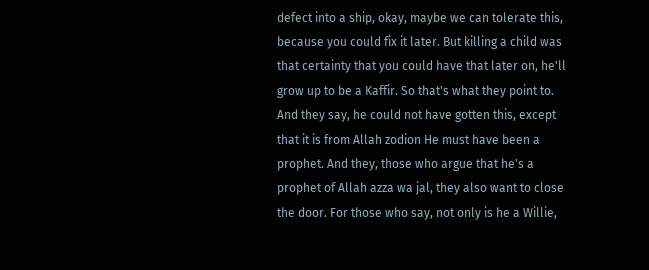defect into a ship, okay, maybe we can tolerate this, because you could fix it later. But killing a child was that certainty that you could have that later on, he'll grow up to be a Kaffir. So that's what they point to. And they say, he could not have gotten this, except that it is from Allah zodion He must have been a prophet. And they, those who argue that he's a prophet of Allah azza wa jal, they also want to close the door. For those who say, not only is he a Willie,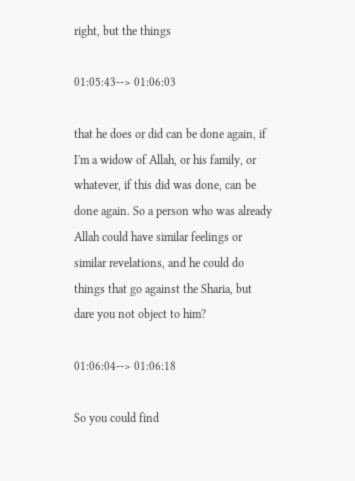right, but the things

01:05:43--> 01:06:03

that he does or did can be done again, if I'm a widow of Allah, or his family, or whatever, if this did was done, can be done again. So a person who was already Allah could have similar feelings or similar revelations, and he could do things that go against the Sharia, but dare you not object to him?

01:06:04--> 01:06:18

So you could find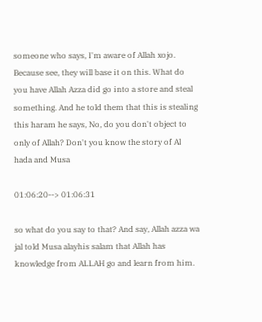someone who says, I'm aware of Allah xojo. Because see, they will base it on this. What do you have Allah Azza did go into a store and steal something. And he told them that this is stealing this haram he says, No, do you don't object to only of Allah? Don't you know the story of Al hada and Musa

01:06:20--> 01:06:31

so what do you say to that? And say, Allah azza wa jal told Musa alayhis salam that Allah has knowledge from ALLAH go and learn from him.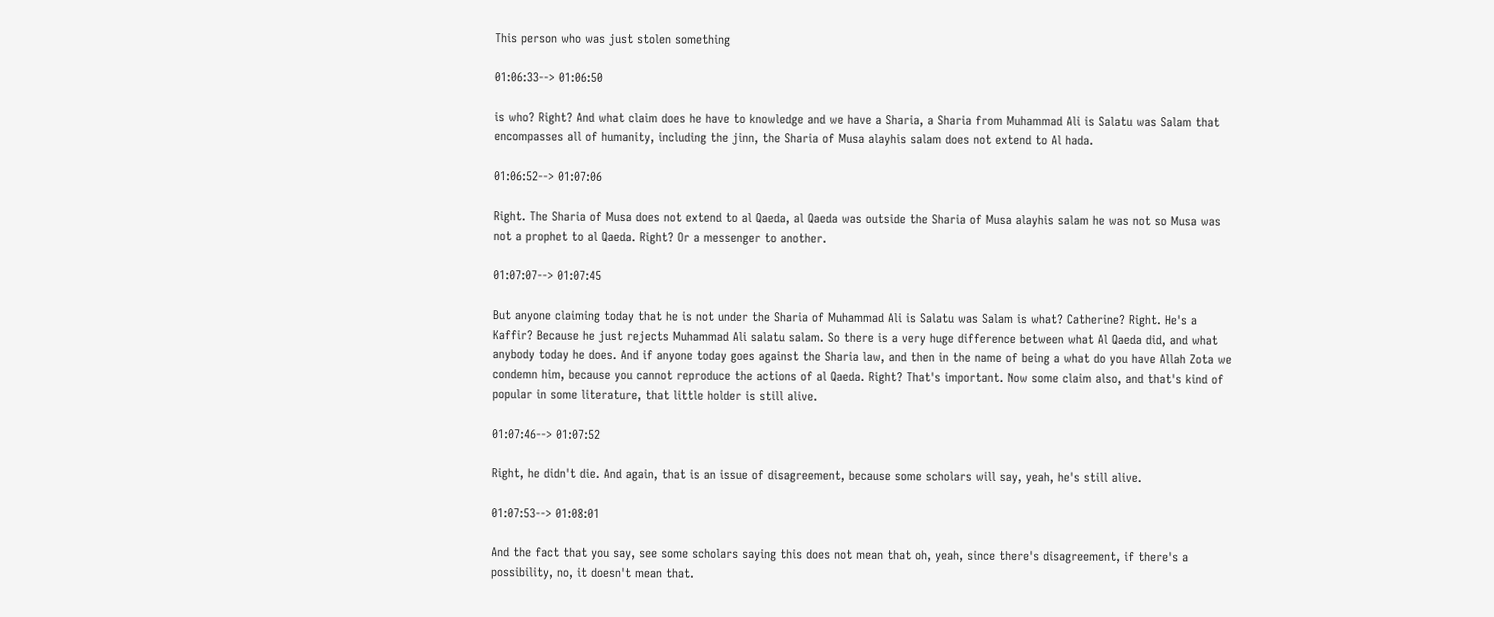This person who was just stolen something

01:06:33--> 01:06:50

is who? Right? And what claim does he have to knowledge and we have a Sharia, a Sharia from Muhammad Ali is Salatu was Salam that encompasses all of humanity, including the jinn, the Sharia of Musa alayhis salam does not extend to Al hada.

01:06:52--> 01:07:06

Right. The Sharia of Musa does not extend to al Qaeda, al Qaeda was outside the Sharia of Musa alayhis salam he was not so Musa was not a prophet to al Qaeda. Right? Or a messenger to another.

01:07:07--> 01:07:45

But anyone claiming today that he is not under the Sharia of Muhammad Ali is Salatu was Salam is what? Catherine? Right. He's a Kaffir? Because he just rejects Muhammad Ali salatu salam. So there is a very huge difference between what Al Qaeda did, and what anybody today he does. And if anyone today goes against the Sharia law, and then in the name of being a what do you have Allah Zota we condemn him, because you cannot reproduce the actions of al Qaeda. Right? That's important. Now some claim also, and that's kind of popular in some literature, that little holder is still alive.

01:07:46--> 01:07:52

Right, he didn't die. And again, that is an issue of disagreement, because some scholars will say, yeah, he's still alive.

01:07:53--> 01:08:01

And the fact that you say, see some scholars saying this does not mean that oh, yeah, since there's disagreement, if there's a possibility, no, it doesn't mean that.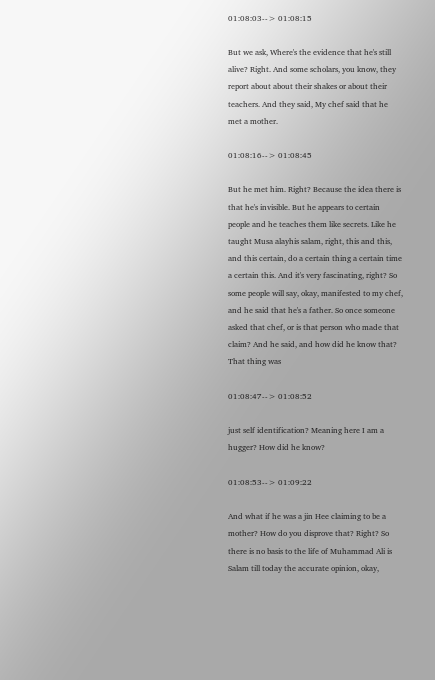01:08:03--> 01:08:15

But we ask, Where's the evidence that he's still alive? Right. And some scholars, you know, they report about about their shakes or about their teachers. And they said, My chef said that he met a mother.

01:08:16--> 01:08:45

But he met him. Right? Because the idea there is that he's invisible. But he appears to certain people and he teaches them like secrets. Like he taught Musa alayhis salam, right, this and this, and this certain, do a certain thing a certain time a certain this. And it's very fascinating, right? So some people will say, okay, manifested to my chef, and he said that he's a father. So once someone asked that chef, or is that person who made that claim? And he said, and how did he know that? That thing was

01:08:47--> 01:08:52

just self identification? Meaning here I am a hugger? How did he know?

01:08:53--> 01:09:22

And what if he was a jin Hee claiming to be a mother? How do you disprove that? Right? So there is no basis to the life of Muhammad Ali is Salam till today the accurate opinion, okay,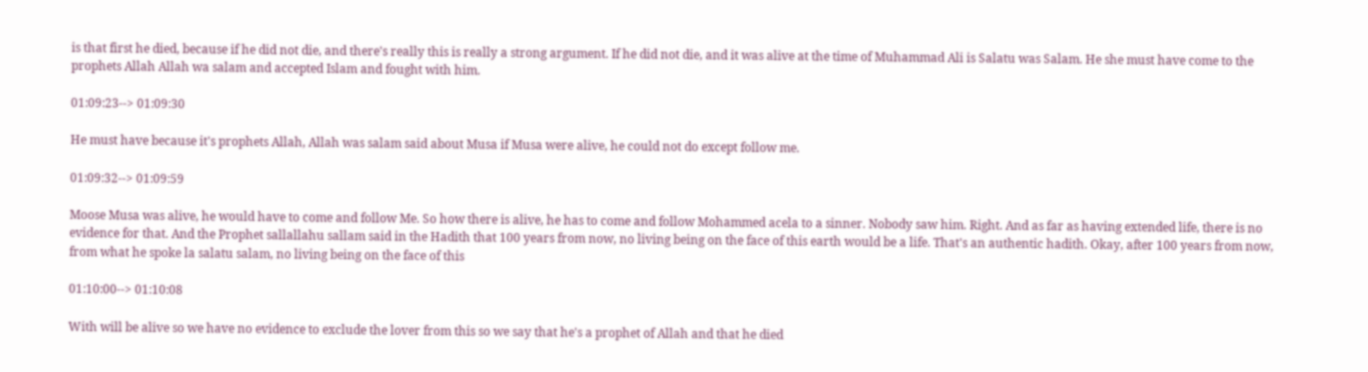is that first he died, because if he did not die, and there's really this is really a strong argument. If he did not die, and it was alive at the time of Muhammad Ali is Salatu was Salam. He she must have come to the prophets Allah Allah wa salam and accepted Islam and fought with him.

01:09:23--> 01:09:30

He must have because it's prophets Allah, Allah was salam said about Musa if Musa were alive, he could not do except follow me.

01:09:32--> 01:09:59

Moose Musa was alive, he would have to come and follow Me. So how there is alive, he has to come and follow Mohammed acela to a sinner. Nobody saw him. Right. And as far as having extended life, there is no evidence for that. And the Prophet sallallahu sallam said in the Hadith that 100 years from now, no living being on the face of this earth would be a life. That's an authentic hadith. Okay, after 100 years from now, from what he spoke la salatu salam, no living being on the face of this

01:10:00--> 01:10:08

With will be alive so we have no evidence to exclude the lover from this so we say that he's a prophet of Allah and that he died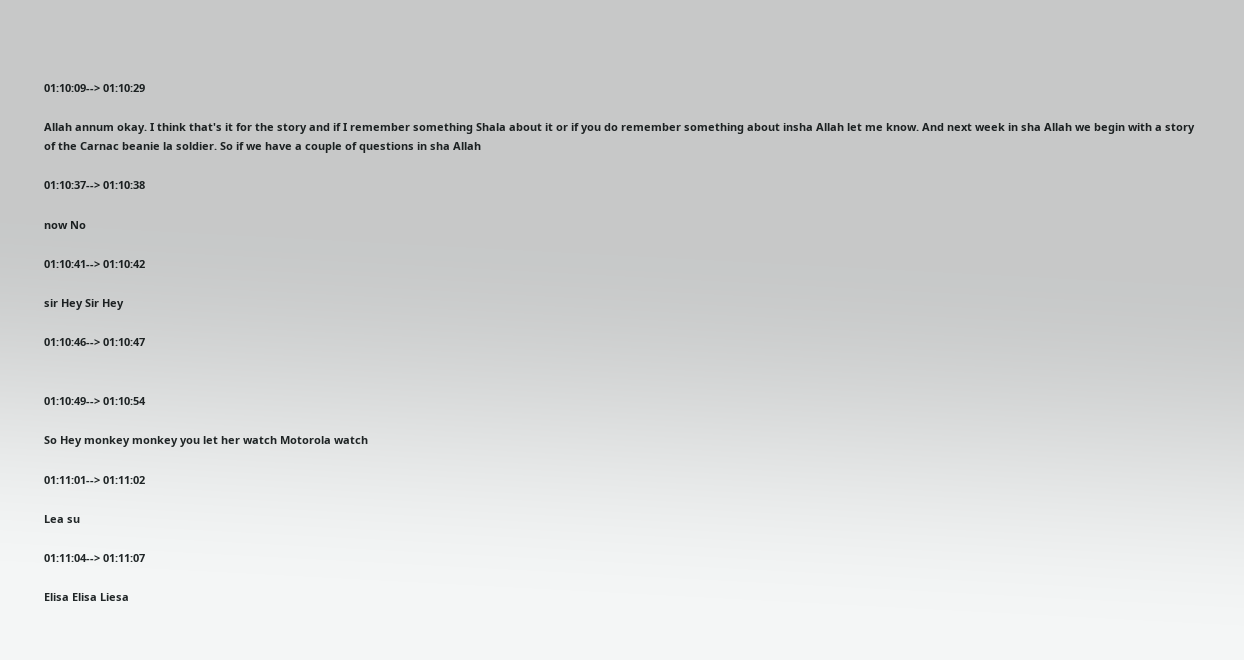01:10:09--> 01:10:29

Allah annum okay. I think that's it for the story and if I remember something Shala about it or if you do remember something about insha Allah let me know. And next week in sha Allah we begin with a story of the Carnac beanie la soldier. So if we have a couple of questions in sha Allah

01:10:37--> 01:10:38

now No

01:10:41--> 01:10:42

sir Hey Sir Hey

01:10:46--> 01:10:47


01:10:49--> 01:10:54

So Hey monkey monkey you let her watch Motorola watch

01:11:01--> 01:11:02

Lea su

01:11:04--> 01:11:07

Elisa Elisa Liesa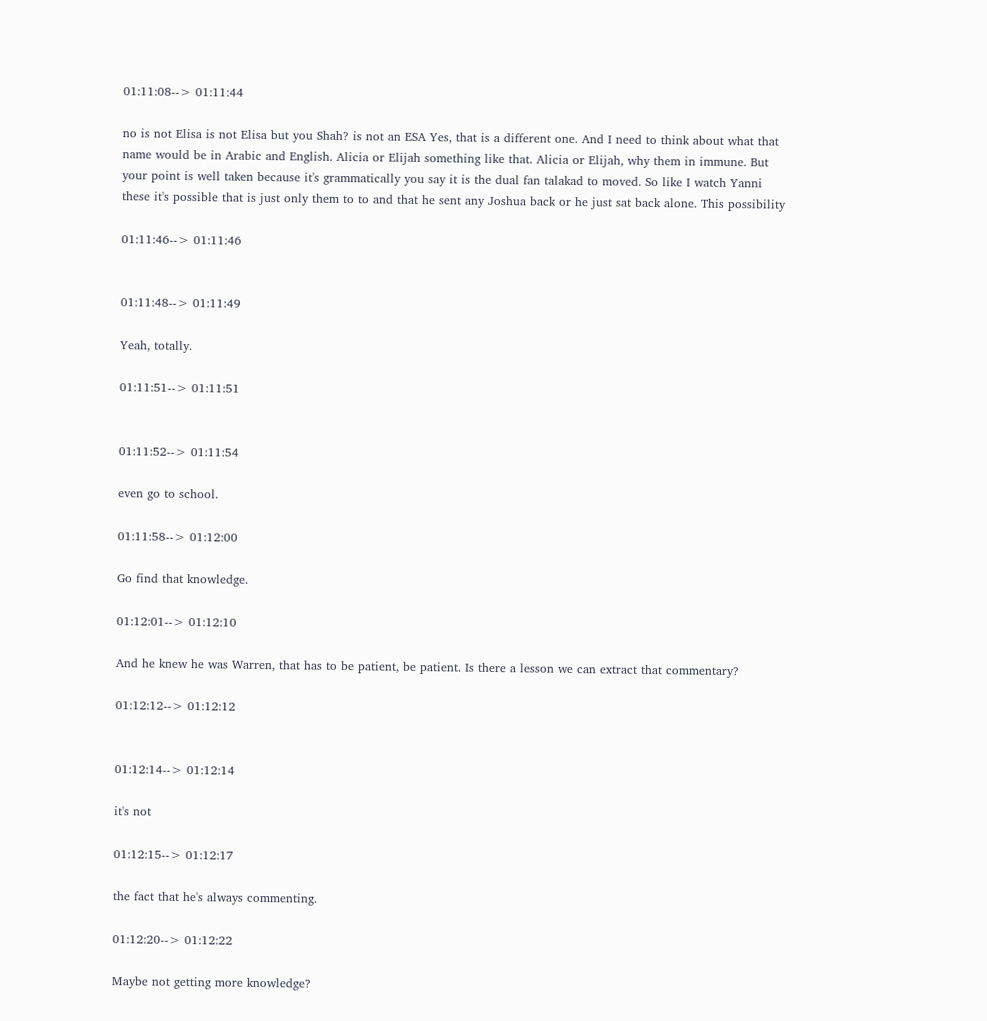01:11:08--> 01:11:44

no is not Elisa is not Elisa but you Shah? is not an ESA Yes, that is a different one. And I need to think about what that name would be in Arabic and English. Alicia or Elijah something like that. Alicia or Elijah, why them in immune. But your point is well taken because it's grammatically you say it is the dual fan talakad to moved. So like I watch Yanni these it's possible that is just only them to to and that he sent any Joshua back or he just sat back alone. This possibility

01:11:46--> 01:11:46


01:11:48--> 01:11:49

Yeah, totally.

01:11:51--> 01:11:51


01:11:52--> 01:11:54

even go to school.

01:11:58--> 01:12:00

Go find that knowledge.

01:12:01--> 01:12:10

And he knew he was Warren, that has to be patient, be patient. Is there a lesson we can extract that commentary?

01:12:12--> 01:12:12


01:12:14--> 01:12:14

it's not

01:12:15--> 01:12:17

the fact that he's always commenting.

01:12:20--> 01:12:22

Maybe not getting more knowledge?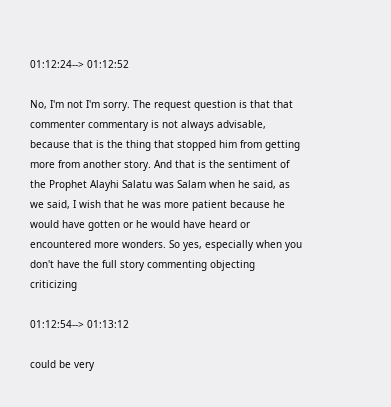01:12:24--> 01:12:52

No, I'm not I'm sorry. The request question is that that commenter commentary is not always advisable, because that is the thing that stopped him from getting more from another story. And that is the sentiment of the Prophet Alayhi Salatu was Salam when he said, as we said, I wish that he was more patient because he would have gotten or he would have heard or encountered more wonders. So yes, especially when you don't have the full story commenting objecting criticizing

01:12:54--> 01:13:12

could be very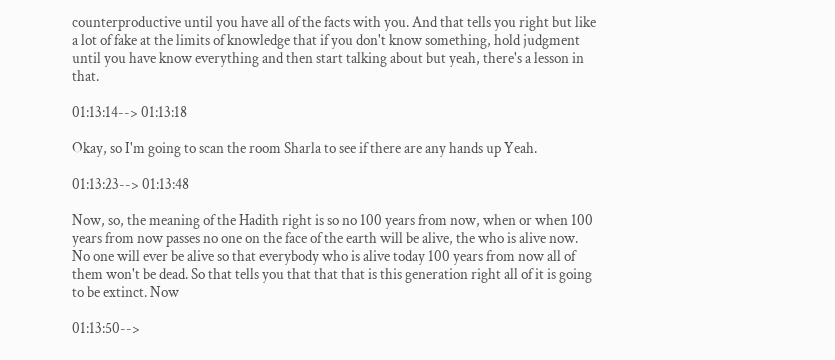counterproductive until you have all of the facts with you. And that tells you right but like a lot of fake at the limits of knowledge that if you don't know something, hold judgment until you have know everything and then start talking about but yeah, there's a lesson in that.

01:13:14--> 01:13:18

Okay, so I'm going to scan the room Sharla to see if there are any hands up Yeah.

01:13:23--> 01:13:48

Now, so, the meaning of the Hadith right is so no 100 years from now, when or when 100 years from now passes no one on the face of the earth will be alive, the who is alive now. No one will ever be alive so that everybody who is alive today 100 years from now all of them won't be dead. So that tells you that that that is this generation right all of it is going to be extinct. Now

01:13:50-->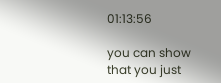01:13:56

you can show that you just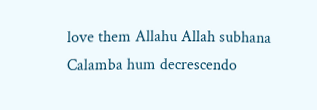love them Allahu Allah subhana Calamba hum decrescendo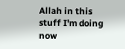Allah in this stuff I'm doing now